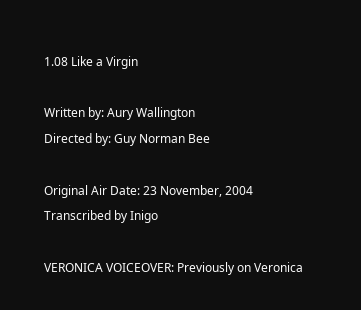1.08 Like a Virgin

Written by: Aury Wallington
Directed by: Guy Norman Bee

Original Air Date: 23 November, 2004
Transcribed by Inigo

VERONICA VOICEOVER: Previously on Veronica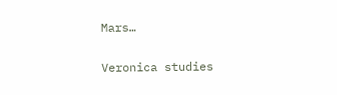Mars…

Veronica studies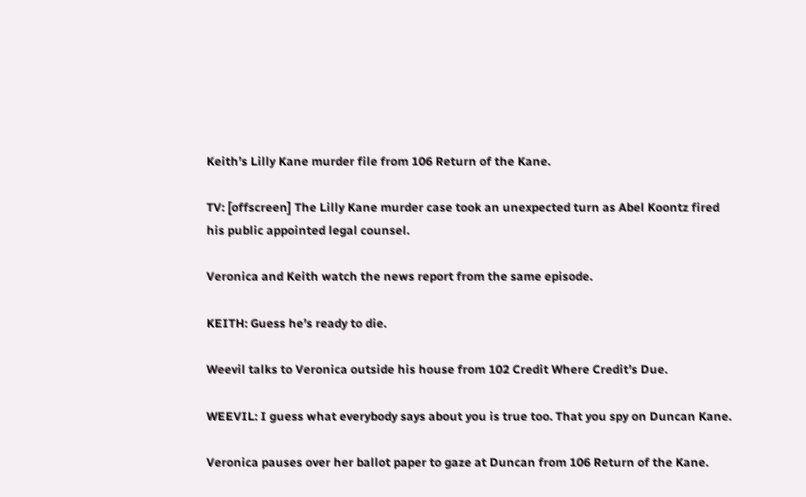Keith’s Lilly Kane murder file from 106 Return of the Kane.

TV: [offscreen] The Lilly Kane murder case took an unexpected turn as Abel Koontz fired his public appointed legal counsel.

Veronica and Keith watch the news report from the same episode.

KEITH: Guess he’s ready to die.

Weevil talks to Veronica outside his house from 102 Credit Where Credit’s Due.

WEEVIL: I guess what everybody says about you is true too. That you spy on Duncan Kane.

Veronica pauses over her ballot paper to gaze at Duncan from 106 Return of the Kane.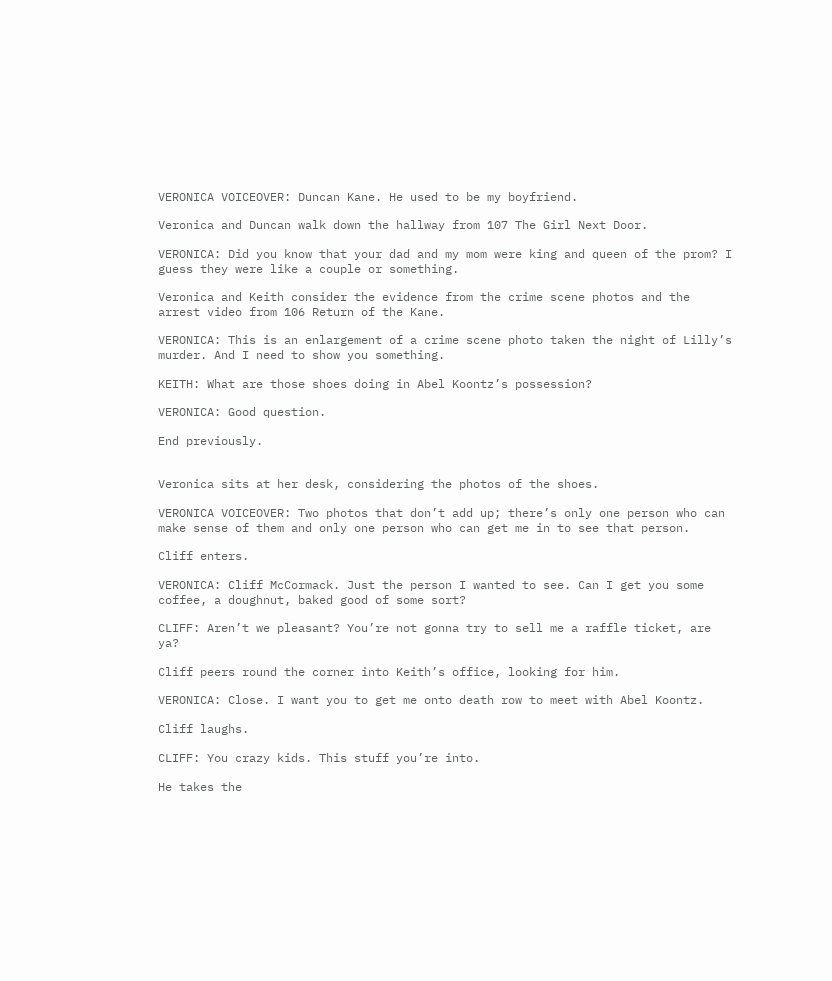VERONICA VOICEOVER: Duncan Kane. He used to be my boyfriend.

Veronica and Duncan walk down the hallway from 107 The Girl Next Door.

VERONICA: Did you know that your dad and my mom were king and queen of the prom? I guess they were like a couple or something.

Veronica and Keith consider the evidence from the crime scene photos and the arrest video from 106 Return of the Kane.

VERONICA: This is an enlargement of a crime scene photo taken the night of Lilly’s murder. And I need to show you something.

KEITH: What are those shoes doing in Abel Koontz’s possession?

VERONICA: Good question.

End previously.


Veronica sits at her desk, considering the photos of the shoes.

VERONICA VOICEOVER: Two photos that don’t add up; there’s only one person who can make sense of them and only one person who can get me in to see that person.

Cliff enters.

VERONICA: Cliff McCormack. Just the person I wanted to see. Can I get you some coffee, a doughnut, baked good of some sort?

CLIFF: Aren’t we pleasant? You’re not gonna try to sell me a raffle ticket, are ya?

Cliff peers round the corner into Keith’s office, looking for him.

VERONICA: Close. I want you to get me onto death row to meet with Abel Koontz.

Cliff laughs.

CLIFF: You crazy kids. This stuff you’re into.

He takes the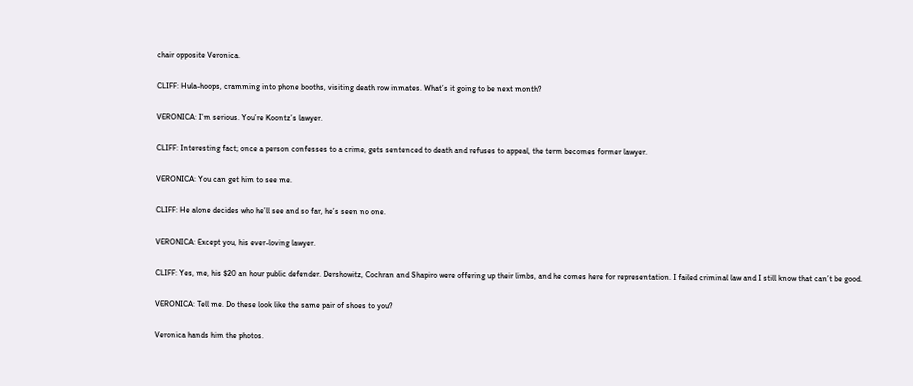chair opposite Veronica.

CLIFF: Hula-hoops, cramming into phone booths, visiting death row inmates. What’s it going to be next month?

VERONICA: I’m serious. You’re Koontz’s lawyer.

CLIFF: Interesting fact; once a person confesses to a crime, gets sentenced to death and refuses to appeal, the term becomes former lawyer.

VERONICA: You can get him to see me.

CLIFF: He alone decides who he’ll see and so far, he’s seen no one.

VERONICA: Except you, his ever-loving lawyer.

CLIFF: Yes, me, his $20 an hour public defender. Dershowitz, Cochran and Shapiro were offering up their limbs, and he comes here for representation. I failed criminal law and I still know that can’t be good.

VERONICA: Tell me. Do these look like the same pair of shoes to you?

Veronica hands him the photos.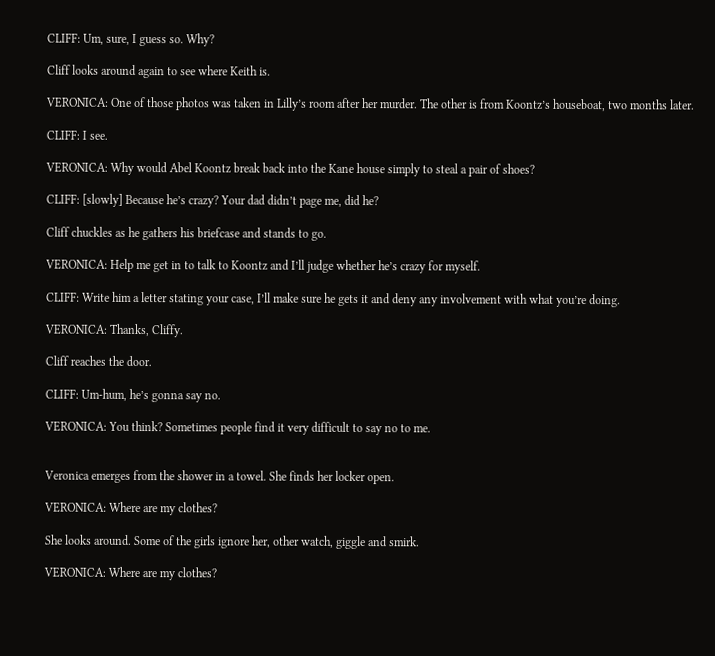CLIFF: Um, sure, I guess so. Why?

Cliff looks around again to see where Keith is.

VERONICA: One of those photos was taken in Lilly’s room after her murder. The other is from Koontz’s houseboat, two months later.

CLIFF: I see.

VERONICA: Why would Abel Koontz break back into the Kane house simply to steal a pair of shoes?

CLIFF: [slowly] Because he’s crazy? Your dad didn’t page me, did he?

Cliff chuckles as he gathers his briefcase and stands to go.

VERONICA: Help me get in to talk to Koontz and I’ll judge whether he’s crazy for myself.

CLIFF: Write him a letter stating your case, I’ll make sure he gets it and deny any involvement with what you’re doing.

VERONICA: Thanks, Cliffy.

Cliff reaches the door.

CLIFF: Um-hum, he’s gonna say no.

VERONICA: You think? Sometimes people find it very difficult to say no to me.


Veronica emerges from the shower in a towel. She finds her locker open.

VERONICA: Where are my clothes?

She looks around. Some of the girls ignore her, other watch, giggle and smirk.

VERONICA: Where are my clothes?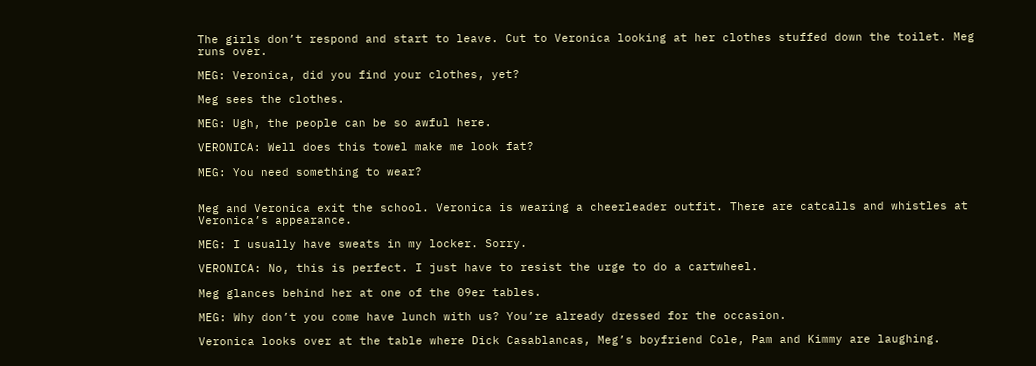The girls don’t respond and start to leave. Cut to Veronica looking at her clothes stuffed down the toilet. Meg runs over.

MEG: Veronica, did you find your clothes, yet?

Meg sees the clothes.

MEG: Ugh, the people can be so awful here.

VERONICA: Well does this towel make me look fat?

MEG: You need something to wear?


Meg and Veronica exit the school. Veronica is wearing a cheerleader outfit. There are catcalls and whistles at Veronica’s appearance.

MEG: I usually have sweats in my locker. Sorry.

VERONICA: No, this is perfect. I just have to resist the urge to do a cartwheel.

Meg glances behind her at one of the 09er tables.

MEG: Why don’t you come have lunch with us? You’re already dressed for the occasion.

Veronica looks over at the table where Dick Casablancas, Meg’s boyfriend Cole, Pam and Kimmy are laughing.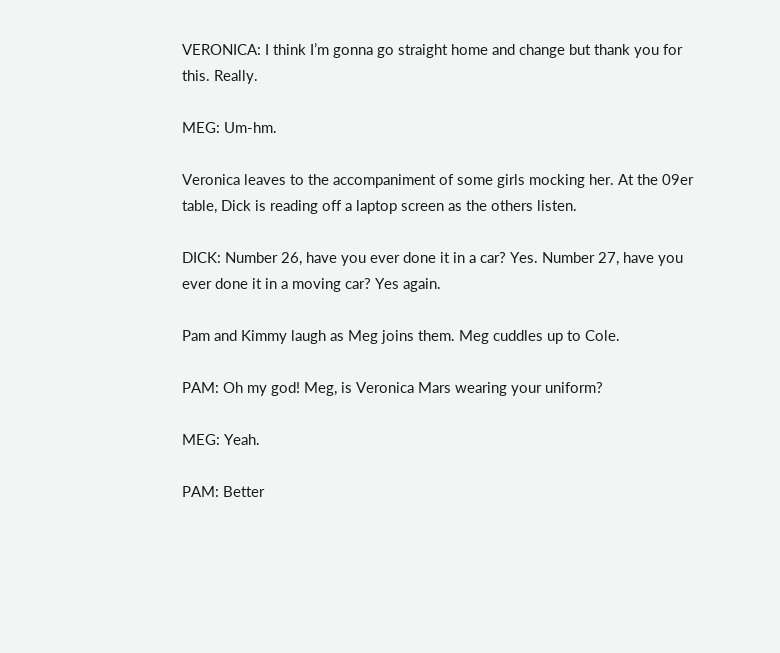VERONICA: I think I’m gonna go straight home and change but thank you for this. Really.

MEG: Um-hm.

Veronica leaves to the accompaniment of some girls mocking her. At the 09er table, Dick is reading off a laptop screen as the others listen.

DICK: Number 26, have you ever done it in a car? Yes. Number 27, have you ever done it in a moving car? Yes again.

Pam and Kimmy laugh as Meg joins them. Meg cuddles up to Cole.

PAM: Oh my god! Meg, is Veronica Mars wearing your uniform?

MEG: Yeah.

PAM: Better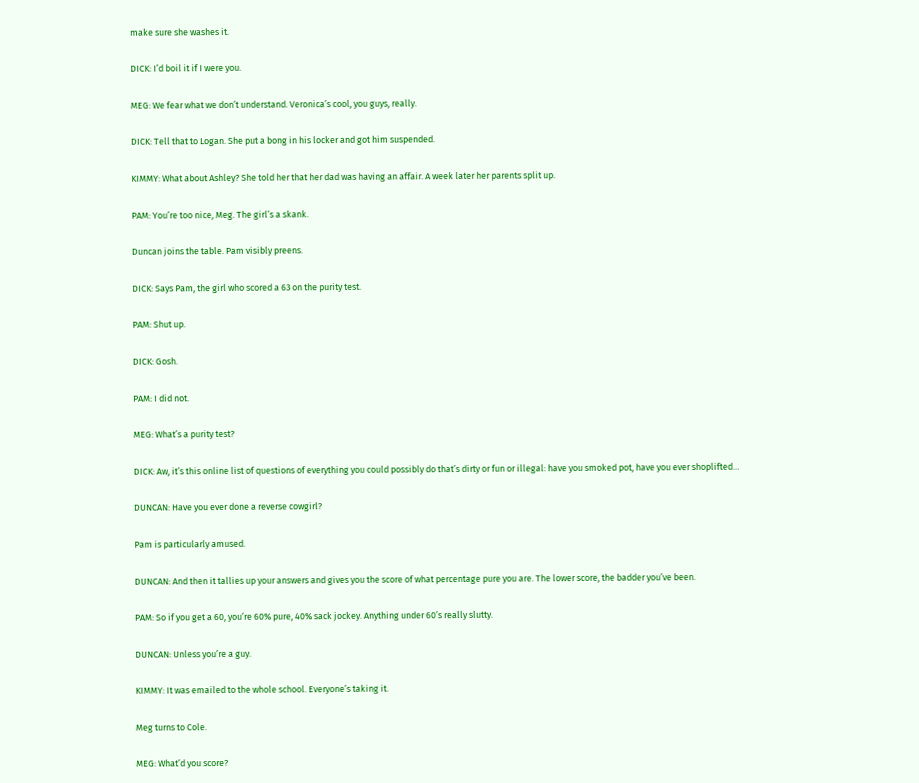make sure she washes it.

DICK: I’d boil it if I were you.

MEG: We fear what we don’t understand. Veronica’s cool, you guys, really.

DICK: Tell that to Logan. She put a bong in his locker and got him suspended.

KIMMY: What about Ashley? She told her that her dad was having an affair. A week later her parents split up.

PAM: You’re too nice, Meg. The girl’s a skank.

Duncan joins the table. Pam visibly preens.

DICK: Says Pam, the girl who scored a 63 on the purity test.

PAM: Shut up.

DICK: Gosh.

PAM: I did not.

MEG: What’s a purity test?

DICK: Aw, it’s this online list of questions of everything you could possibly do that’s dirty or fun or illegal: have you smoked pot, have you ever shoplifted…

DUNCAN: Have you ever done a reverse cowgirl?

Pam is particularly amused.

DUNCAN: And then it tallies up your answers and gives you the score of what percentage pure you are. The lower score, the badder you’ve been.

PAM: So if you get a 60, you’re 60% pure, 40% sack jockey. Anything under 60’s really slutty.

DUNCAN: Unless you’re a guy.

KIMMY: It was emailed to the whole school. Everyone’s taking it.

Meg turns to Cole.

MEG: What’d you score?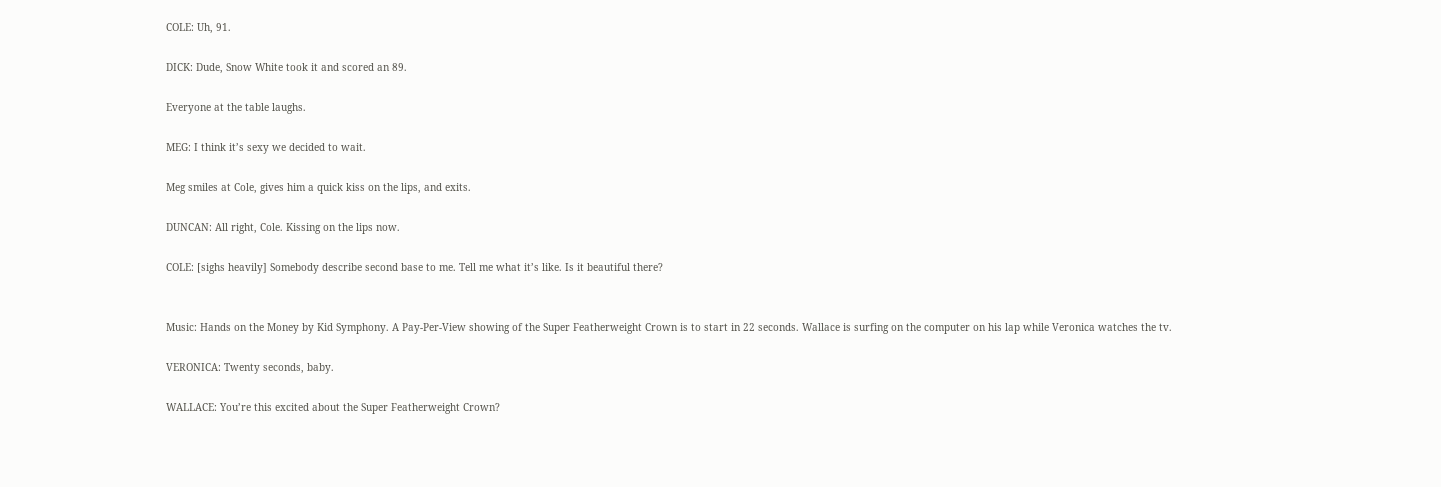COLE: Uh, 91.

DICK: Dude, Snow White took it and scored an 89.

Everyone at the table laughs.

MEG: I think it’s sexy we decided to wait.

Meg smiles at Cole, gives him a quick kiss on the lips, and exits.

DUNCAN: All right, Cole. Kissing on the lips now.

COLE: [sighs heavily] Somebody describe second base to me. Tell me what it’s like. Is it beautiful there?


Music: Hands on the Money by Kid Symphony. A Pay-Per-View showing of the Super Featherweight Crown is to start in 22 seconds. Wallace is surfing on the computer on his lap while Veronica watches the tv.

VERONICA: Twenty seconds, baby.

WALLACE: You’re this excited about the Super Featherweight Crown?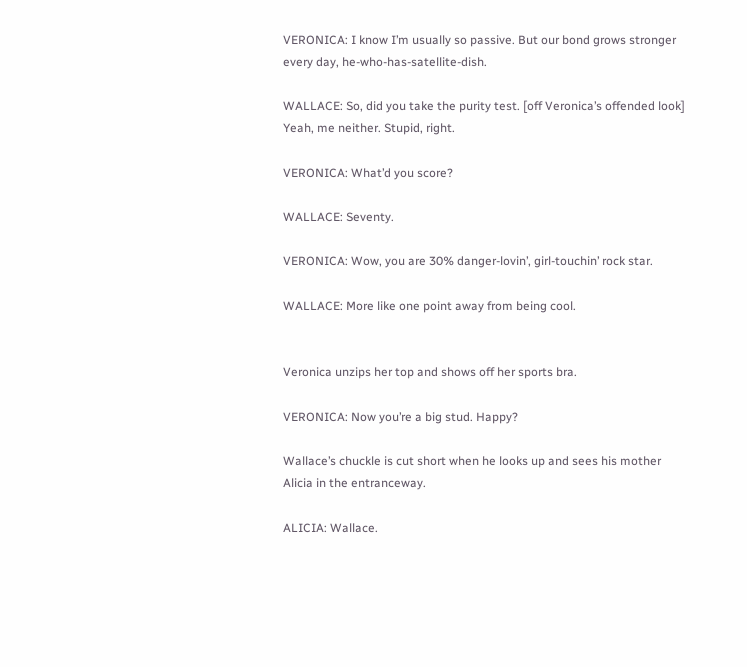VERONICA: I know I’m usually so passive. But our bond grows stronger every day, he-who-has-satellite-dish.

WALLACE: So, did you take the purity test. [off Veronica’s offended look] Yeah, me neither. Stupid, right.

VERONICA: What’d you score?

WALLACE: Seventy.

VERONICA: Wow, you are 30% danger-lovin’, girl-touchin’ rock star.

WALLACE: More like one point away from being cool.


Veronica unzips her top and shows off her sports bra.

VERONICA: Now you’re a big stud. Happy?

Wallace’s chuckle is cut short when he looks up and sees his mother Alicia in the entranceway.

ALICIA: Wallace.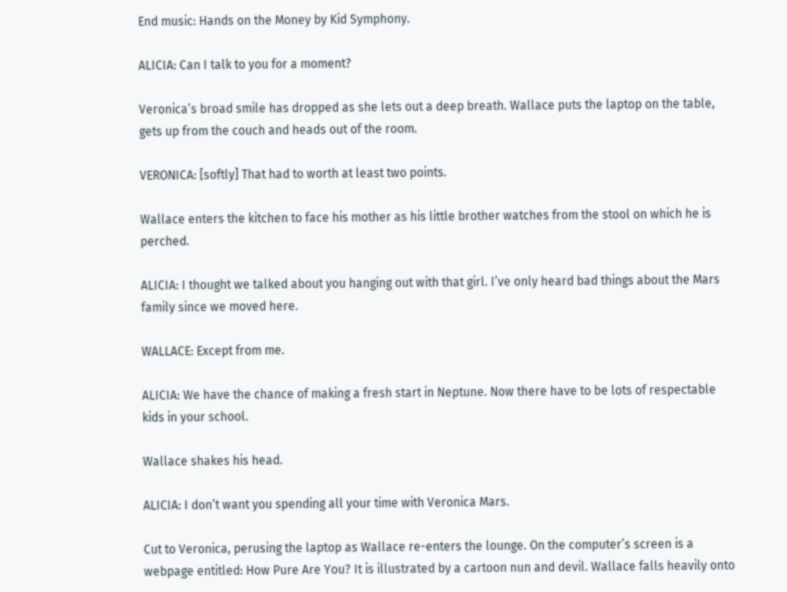End music: Hands on the Money by Kid Symphony.

ALICIA: Can I talk to you for a moment?

Veronica’s broad smile has dropped as she lets out a deep breath. Wallace puts the laptop on the table, gets up from the couch and heads out of the room.

VERONICA: [softly] That had to worth at least two points.

Wallace enters the kitchen to face his mother as his little brother watches from the stool on which he is perched.

ALICIA: I thought we talked about you hanging out with that girl. I’ve only heard bad things about the Mars family since we moved here.

WALLACE: Except from me.

ALICIA: We have the chance of making a fresh start in Neptune. Now there have to be lots of respectable kids in your school.

Wallace shakes his head.

ALICIA: I don’t want you spending all your time with Veronica Mars.

Cut to Veronica, perusing the laptop as Wallace re-enters the lounge. On the computer’s screen is a webpage entitled: How Pure Are You? It is illustrated by a cartoon nun and devil. Wallace falls heavily onto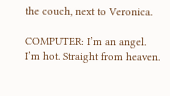the couch, next to Veronica.

COMPUTER: I’m an angel. I’m hot. Straight from heaven.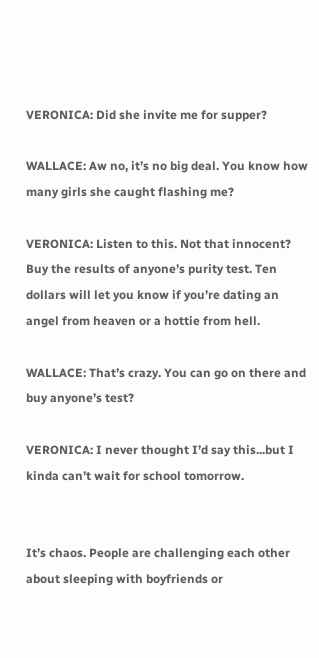VERONICA: Did she invite me for supper?

WALLACE: Aw no, it’s no big deal. You know how many girls she caught flashing me?

VERONICA: Listen to this. Not that innocent? Buy the results of anyone’s purity test. Ten dollars will let you know if you’re dating an angel from heaven or a hottie from hell.

WALLACE: That’s crazy. You can go on there and buy anyone’s test?

VERONICA: I never thought I’d say this...but I kinda can’t wait for school tomorrow.


It’s chaos. People are challenging each other about sleeping with boyfriends or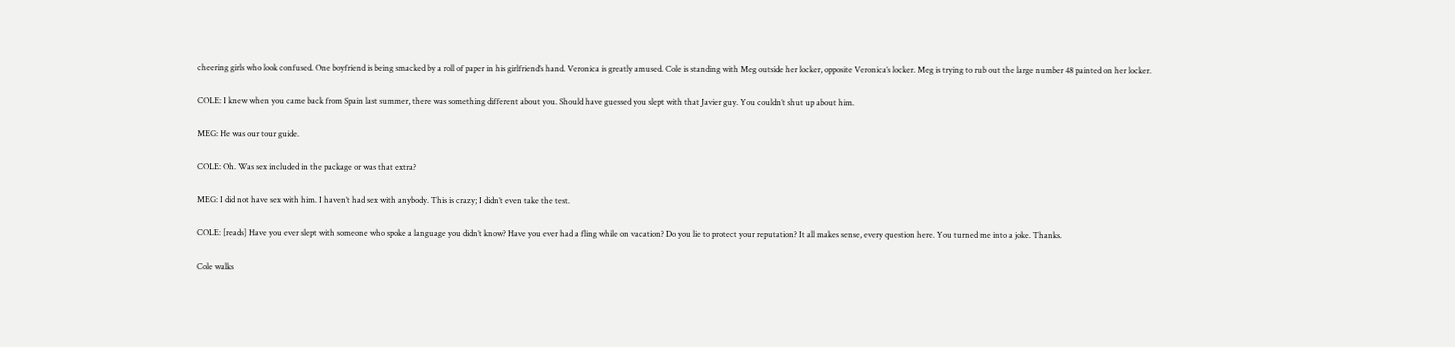cheering girls who look confused. One boyfriend is being smacked by a roll of paper in his girlfriend’s hand. Veronica is greatly amused. Cole is standing with Meg outside her locker, opposite Veronica’s locker. Meg is trying to rub out the large number 48 painted on her locker.

COLE: I knew when you came back from Spain last summer, there was something different about you. Should have guessed you slept with that Javier guy. You couldn’t shut up about him.

MEG: He was our tour guide.

COLE: Oh. Was sex included in the package or was that extra?

MEG: I did not have sex with him. I haven’t had sex with anybody. This is crazy; I didn’t even take the test.

COLE: [reads] Have you ever slept with someone who spoke a language you didn’t know? Have you ever had a fling while on vacation? Do you lie to protect your reputation? It all makes sense, every question here. You turned me into a joke. Thanks.

Cole walks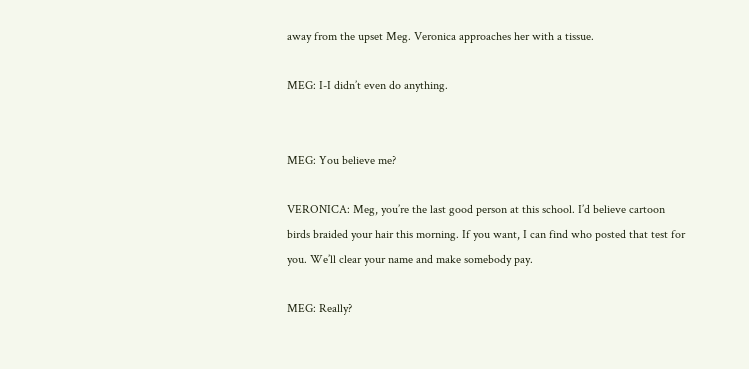away from the upset Meg. Veronica approaches her with a tissue.

MEG: I-I didn’t even do anything.


MEG: You believe me?

VERONICA: Meg, you’re the last good person at this school. I’d believe cartoon birds braided your hair this morning. If you want, I can find who posted that test for you. We’ll clear your name and make somebody pay.

MEG: Really?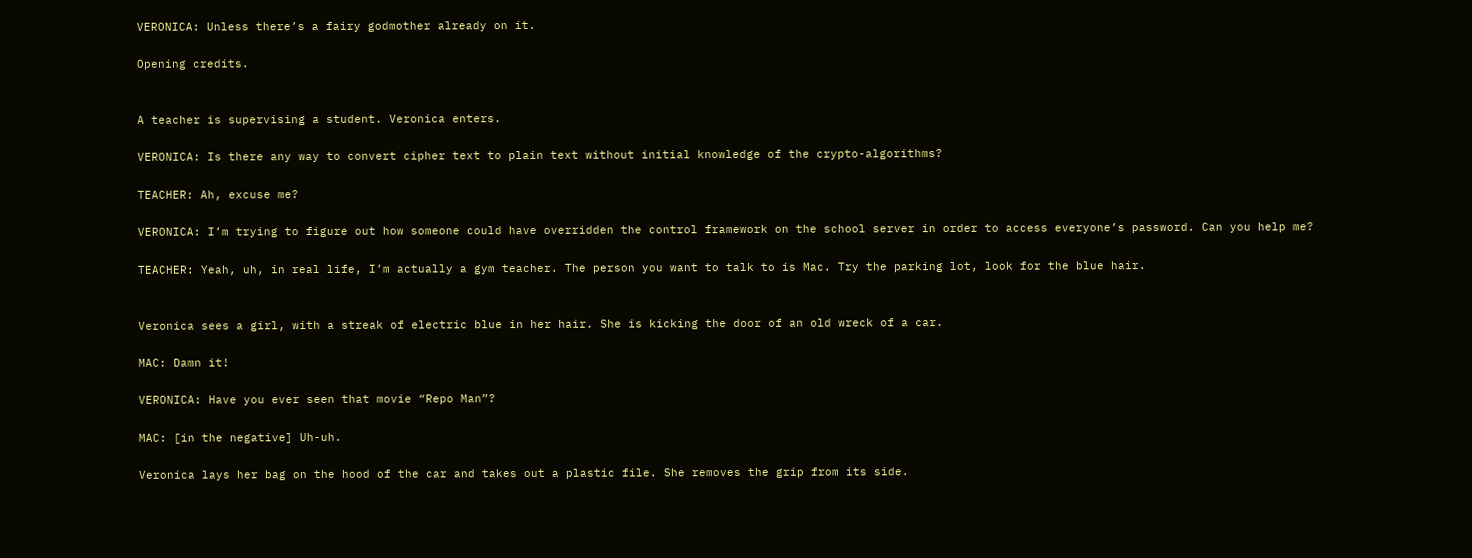VERONICA: Unless there’s a fairy godmother already on it.

Opening credits.


A teacher is supervising a student. Veronica enters.

VERONICA: Is there any way to convert cipher text to plain text without initial knowledge of the crypto-algorithms?

TEACHER: Ah, excuse me?

VERONICA: I’m trying to figure out how someone could have overridden the control framework on the school server in order to access everyone’s password. Can you help me?

TEACHER: Yeah, uh, in real life, I’m actually a gym teacher. The person you want to talk to is Mac. Try the parking lot, look for the blue hair.


Veronica sees a girl, with a streak of electric blue in her hair. She is kicking the door of an old wreck of a car.

MAC: Damn it!

VERONICA: Have you ever seen that movie “Repo Man”?

MAC: [in the negative] Uh-uh.

Veronica lays her bag on the hood of the car and takes out a plastic file. She removes the grip from its side.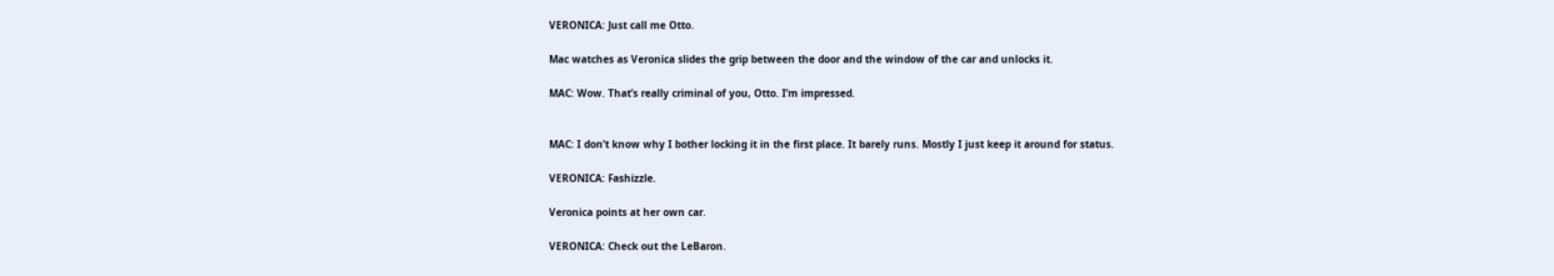VERONICA: Just call me Otto.

Mac watches as Veronica slides the grip between the door and the window of the car and unlocks it.

MAC: Wow. That’s really criminal of you, Otto. I’m impressed.


MAC: I don’t know why I bother locking it in the first place. It barely runs. Mostly I just keep it around for status.

VERONICA: Fashizzle.

Veronica points at her own car.

VERONICA: Check out the LeBaron.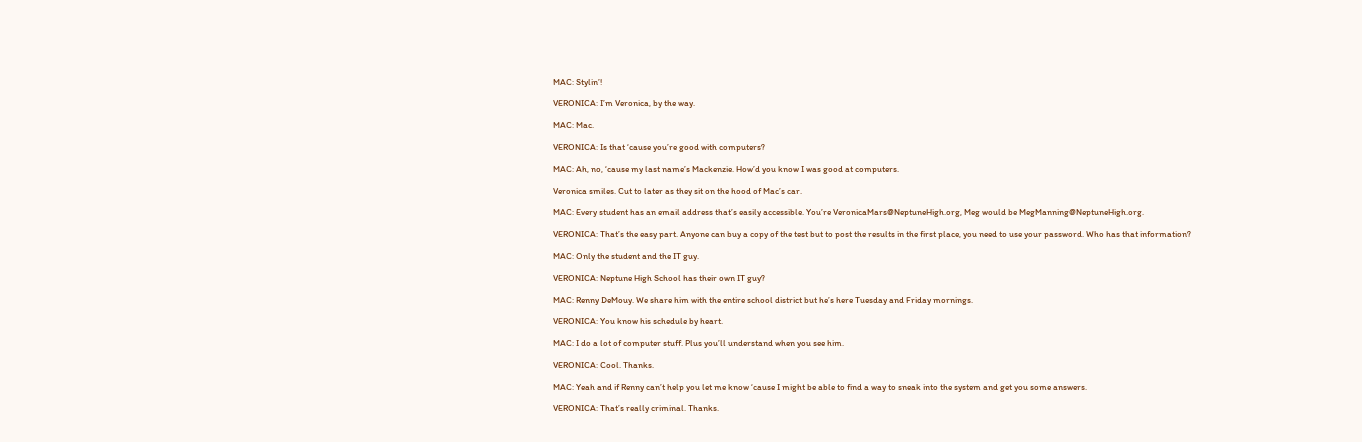MAC: Stylin’!

VERONICA: I’m Veronica, by the way.

MAC: Mac.

VERONICA: Is that ‘cause you’re good with computers?

MAC: Ah, no, ‘cause my last name’s Mackenzie. How’d you know I was good at computers.

Veronica smiles. Cut to later as they sit on the hood of Mac’s car.

MAC: Every student has an email address that’s easily accessible. You’re VeronicaMars@NeptuneHigh.org, Meg would be MegManning@NeptuneHigh.org.

VERONICA: That’s the easy part. Anyone can buy a copy of the test but to post the results in the first place, you need to use your password. Who has that information?

MAC: Only the student and the IT guy.

VERONICA: Neptune High School has their own IT guy?

MAC: Renny DeMouy. We share him with the entire school district but he’s here Tuesday and Friday mornings.

VERONICA: You know his schedule by heart.

MAC: I do a lot of computer stuff. Plus you’ll understand when you see him.

VERONICA: Cool. Thanks.

MAC: Yeah and if Renny can’t help you let me know ‘cause I might be able to find a way to sneak into the system and get you some answers.

VERONICA: That’s really criminal. Thanks.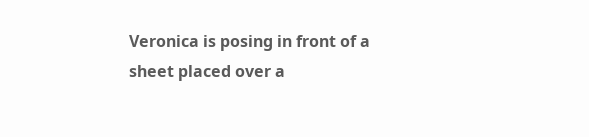Veronica is posing in front of a sheet placed over a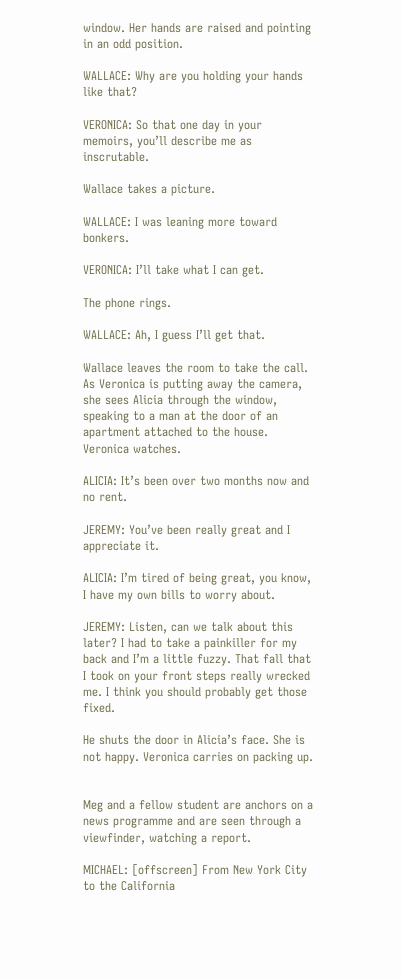window. Her hands are raised and pointing in an odd position.

WALLACE: Why are you holding your hands like that?

VERONICA: So that one day in your memoirs, you’ll describe me as inscrutable.

Wallace takes a picture.

WALLACE: I was leaning more toward bonkers.

VERONICA: I’ll take what I can get.

The phone rings.

WALLACE: Ah, I guess I’ll get that.

Wallace leaves the room to take the call. As Veronica is putting away the camera, she sees Alicia through the window, speaking to a man at the door of an apartment attached to the house. Veronica watches.

ALICIA: It’s been over two months now and no rent.

JEREMY: You’ve been really great and I appreciate it.

ALICIA: I’m tired of being great, you know, I have my own bills to worry about.

JEREMY: Listen, can we talk about this later? I had to take a painkiller for my back and I’m a little fuzzy. That fall that I took on your front steps really wrecked me. I think you should probably get those fixed.

He shuts the door in Alicia’s face. She is not happy. Veronica carries on packing up.


Meg and a fellow student are anchors on a news programme and are seen through a viewfinder, watching a report.

MICHAEL: [offscreen] From New York City to the California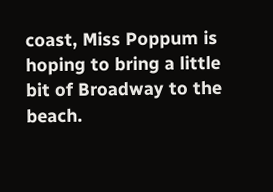coast, Miss Poppum is hoping to bring a little bit of Broadway to the beach.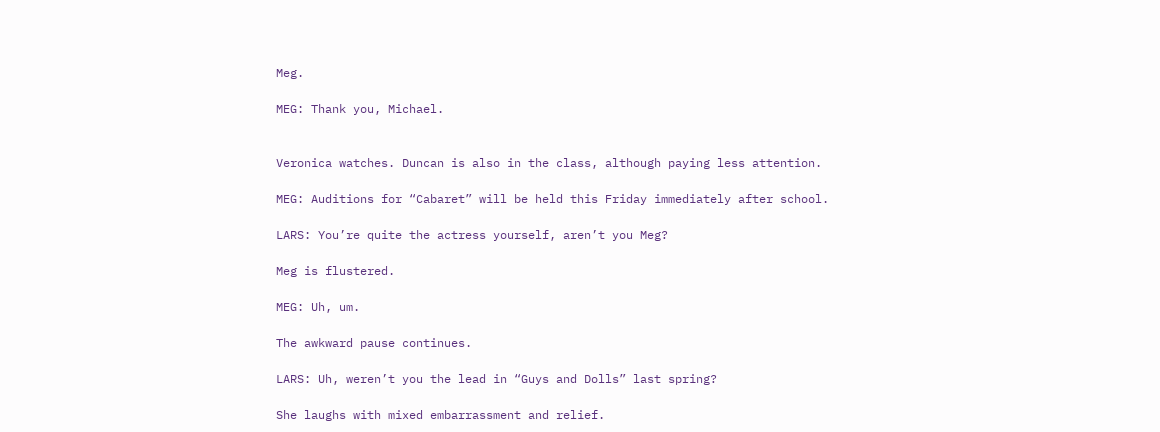Meg.

MEG: Thank you, Michael.


Veronica watches. Duncan is also in the class, although paying less attention.

MEG: Auditions for “Cabaret” will be held this Friday immediately after school.

LARS: You’re quite the actress yourself, aren’t you Meg?

Meg is flustered.

MEG: Uh, um.

The awkward pause continues.

LARS: Uh, weren’t you the lead in “Guys and Dolls” last spring?

She laughs with mixed embarrassment and relief.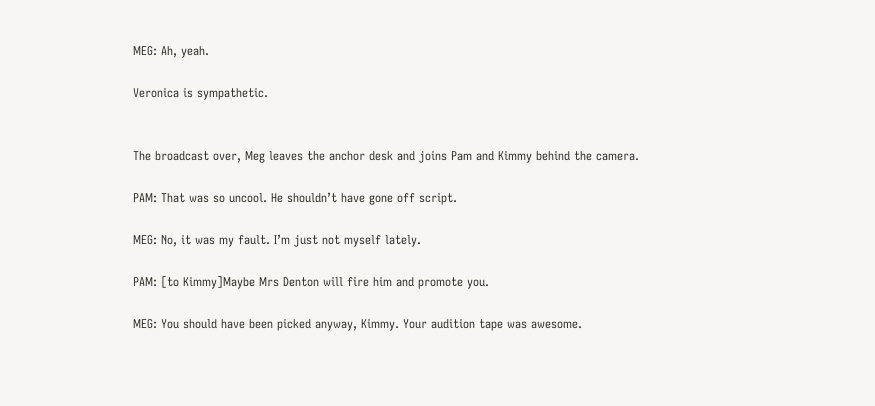MEG: Ah, yeah.

Veronica is sympathetic.


The broadcast over, Meg leaves the anchor desk and joins Pam and Kimmy behind the camera.

PAM: That was so uncool. He shouldn’t have gone off script.

MEG: No, it was my fault. I’m just not myself lately.

PAM: [to Kimmy]Maybe Mrs Denton will fire him and promote you.

MEG: You should have been picked anyway, Kimmy. Your audition tape was awesome.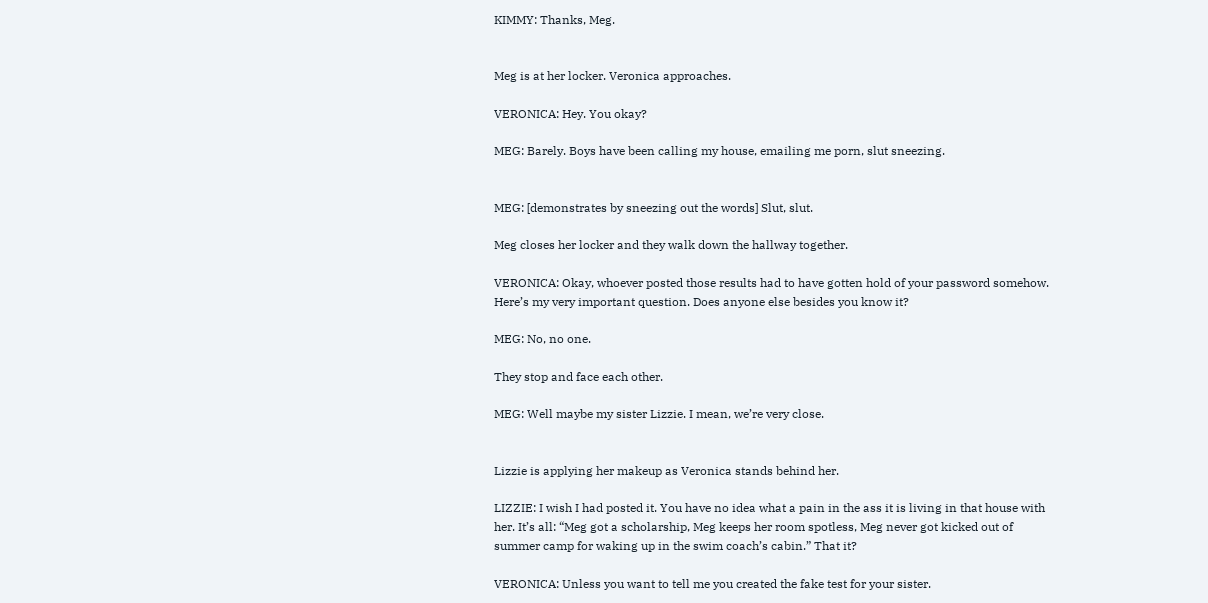KIMMY: Thanks, Meg.


Meg is at her locker. Veronica approaches.

VERONICA: Hey. You okay?

MEG: Barely. Boys have been calling my house, emailing me porn, slut sneezing.


MEG: [demonstrates by sneezing out the words] Slut, slut.

Meg closes her locker and they walk down the hallway together.

VERONICA: Okay, whoever posted those results had to have gotten hold of your password somehow. Here’s my very important question. Does anyone else besides you know it?

MEG: No, no one.

They stop and face each other.

MEG: Well maybe my sister Lizzie. I mean, we’re very close.


Lizzie is applying her makeup as Veronica stands behind her.

LIZZIE: I wish I had posted it. You have no idea what a pain in the ass it is living in that house with her. It’s all: “Meg got a scholarship, Meg keeps her room spotless, Meg never got kicked out of summer camp for waking up in the swim coach’s cabin.” That it?

VERONICA: Unless you want to tell me you created the fake test for your sister.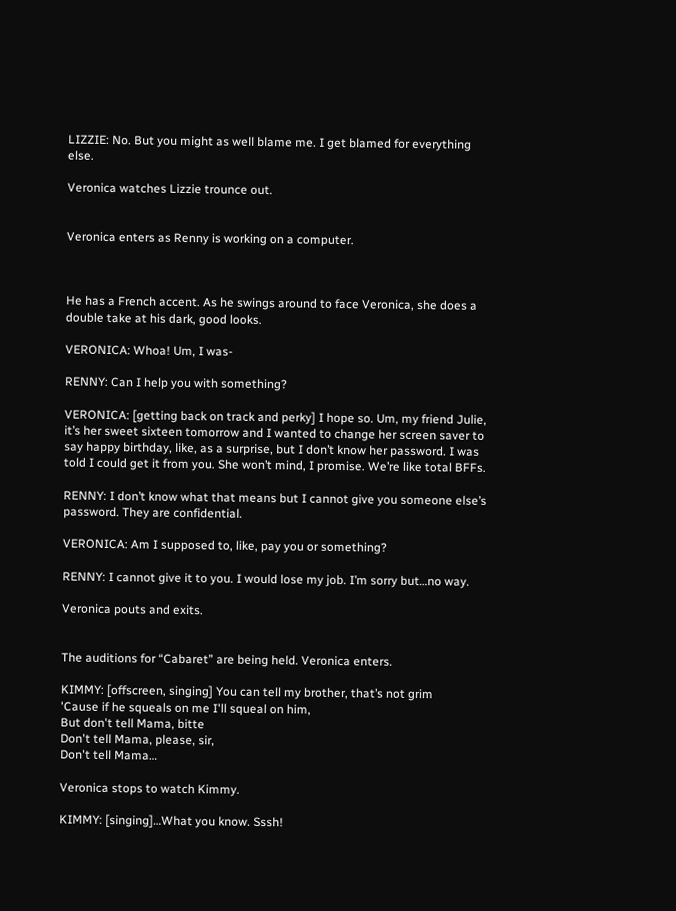LIZZIE: No. But you might as well blame me. I get blamed for everything else.

Veronica watches Lizzie trounce out.


Veronica enters as Renny is working on a computer.



He has a French accent. As he swings around to face Veronica, she does a double take at his dark, good looks.

VERONICA: Whoa! Um, I was-

RENNY: Can I help you with something?

VERONICA: [getting back on track and perky] I hope so. Um, my friend Julie, it’s her sweet sixteen tomorrow and I wanted to change her screen saver to say happy birthday, like, as a surprise, but I don’t know her password. I was told I could get it from you. She won’t mind, I promise. We’re like total BFFs.

RENNY: I don’t know what that means but I cannot give you someone else’s password. They are confidential.

VERONICA: Am I supposed to, like, pay you or something?

RENNY: I cannot give it to you. I would lose my job. I’m sorry but…no way.

Veronica pouts and exits.


The auditions for “Cabaret” are being held. Veronica enters.

KIMMY: [offscreen, singing] You can tell my brother, that’s not grim
'Cause if he squeals on me I'll squeal on him,
But don't tell Mama, bitte
Don't tell Mama, please, sir,
Don't tell Mama…

Veronica stops to watch Kimmy.

KIMMY: [singing]…What you know. Sssh!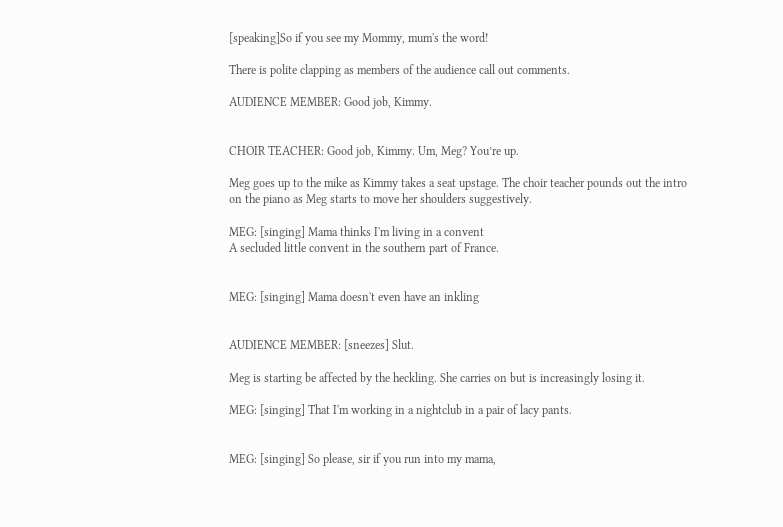[speaking]So if you see my Mommy, mum's the word!

There is polite clapping as members of the audience call out comments.

AUDIENCE MEMBER: Good job, Kimmy.


CHOIR TEACHER: Good job, Kimmy. Um, Meg? You’re up.

Meg goes up to the mike as Kimmy takes a seat upstage. The choir teacher pounds out the intro on the piano as Meg starts to move her shoulders suggestively.

MEG: [singing] Mama thinks I'm living in a convent
A secluded little convent in the southern part of France.


MEG: [singing] Mama doesn't even have an inkling


AUDIENCE MEMBER: [sneezes] Slut.

Meg is starting be affected by the heckling. She carries on but is increasingly losing it.

MEG: [singing] That I'm working in a nightclub in a pair of lacy pants.


MEG: [singing] So please, sir if you run into my mama,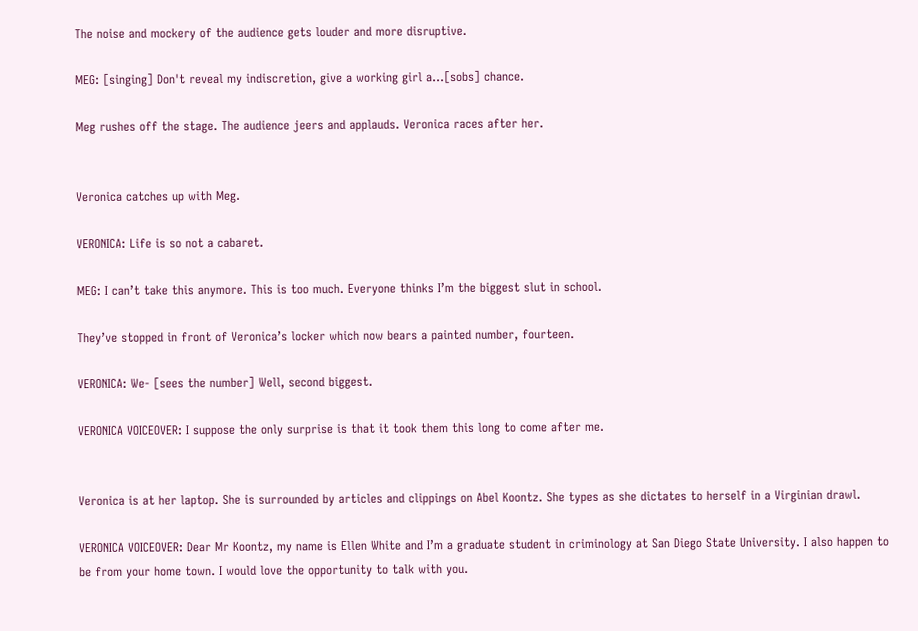The noise and mockery of the audience gets louder and more disruptive.

MEG: [singing] Don't reveal my indiscretion, give a working girl a…[sobs] chance.

Meg rushes off the stage. The audience jeers and applauds. Veronica races after her.


Veronica catches up with Meg.

VERONICA: Life is so not a cabaret.

MEG: I can’t take this anymore. This is too much. Everyone thinks I’m the biggest slut in school.

They’ve stopped in front of Veronica’s locker which now bears a painted number, fourteen.

VERONICA: We- [sees the number] Well, second biggest.

VERONICA VOICEOVER: I suppose the only surprise is that it took them this long to come after me.


Veronica is at her laptop. She is surrounded by articles and clippings on Abel Koontz. She types as she dictates to herself in a Virginian drawl.

VERONICA VOICEOVER: Dear Mr Koontz, my name is Ellen White and I’m a graduate student in criminology at San Diego State University. I also happen to be from your home town. I would love the opportunity to talk with you.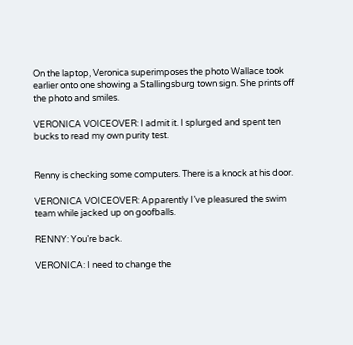On the laptop, Veronica superimposes the photo Wallace took earlier onto one showing a Stallingsburg town sign. She prints off the photo and smiles.

VERONICA VOICEOVER: I admit it. I splurged and spent ten bucks to read my own purity test.


Renny is checking some computers. There is a knock at his door.

VERONICA VOICEOVER: Apparently I’ve pleasured the swim team while jacked up on goofballs.

RENNY: You’re back.

VERONICA: I need to change the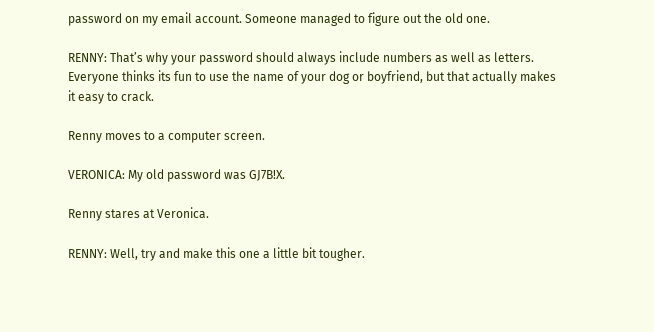password on my email account. Someone managed to figure out the old one.

RENNY: That’s why your password should always include numbers as well as letters. Everyone thinks its fun to use the name of your dog or boyfriend, but that actually makes it easy to crack.

Renny moves to a computer screen.

VERONICA: My old password was GJ7B!X.

Renny stares at Veronica.

RENNY: Well, try and make this one a little bit tougher.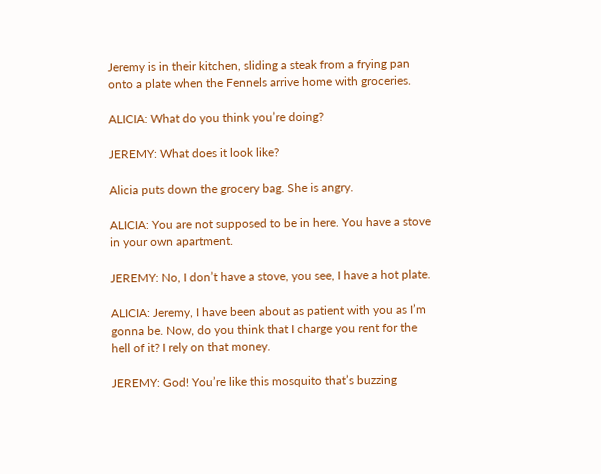Jeremy is in their kitchen, sliding a steak from a frying pan onto a plate when the Fennels arrive home with groceries.

ALICIA: What do you think you’re doing?

JEREMY: What does it look like?

Alicia puts down the grocery bag. She is angry.

ALICIA: You are not supposed to be in here. You have a stove in your own apartment.

JEREMY: No, I don’t have a stove, you see, I have a hot plate.

ALICIA: Jeremy, I have been about as patient with you as I’m gonna be. Now, do you think that I charge you rent for the hell of it? I rely on that money.

JEREMY: God! You’re like this mosquito that’s buzzing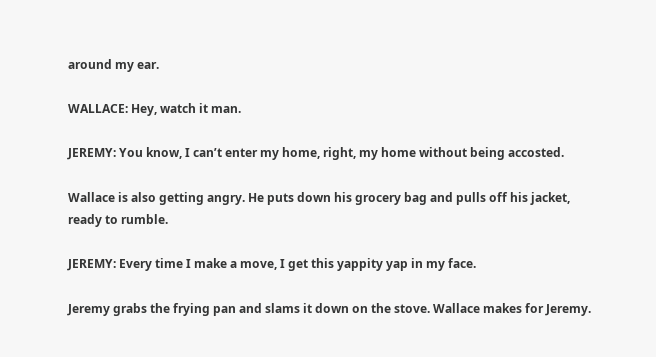around my ear.

WALLACE: Hey, watch it man.

JEREMY: You know, I can’t enter my home, right, my home without being accosted.

Wallace is also getting angry. He puts down his grocery bag and pulls off his jacket, ready to rumble.

JEREMY: Every time I make a move, I get this yappity yap in my face.

Jeremy grabs the frying pan and slams it down on the stove. Wallace makes for Jeremy.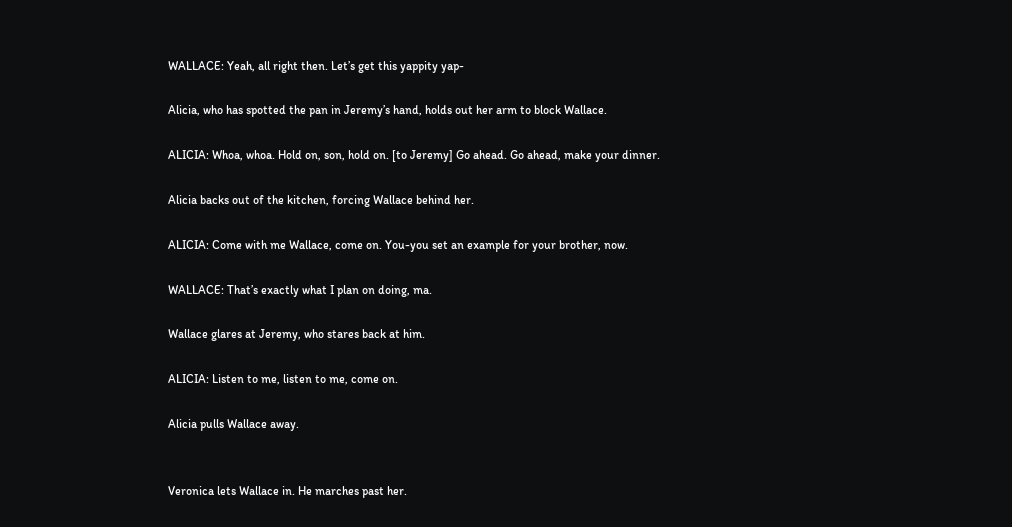WALLACE: Yeah, all right then. Let’s get this yappity yap-

Alicia, who has spotted the pan in Jeremy’s hand, holds out her arm to block Wallace.

ALICIA: Whoa, whoa. Hold on, son, hold on. [to Jeremy] Go ahead. Go ahead, make your dinner.

Alicia backs out of the kitchen, forcing Wallace behind her.

ALICIA: Come with me Wallace, come on. You-you set an example for your brother, now.

WALLACE: That’s exactly what I plan on doing, ma.

Wallace glares at Jeremy, who stares back at him.

ALICIA: Listen to me, listen to me, come on.

Alicia pulls Wallace away.


Veronica lets Wallace in. He marches past her.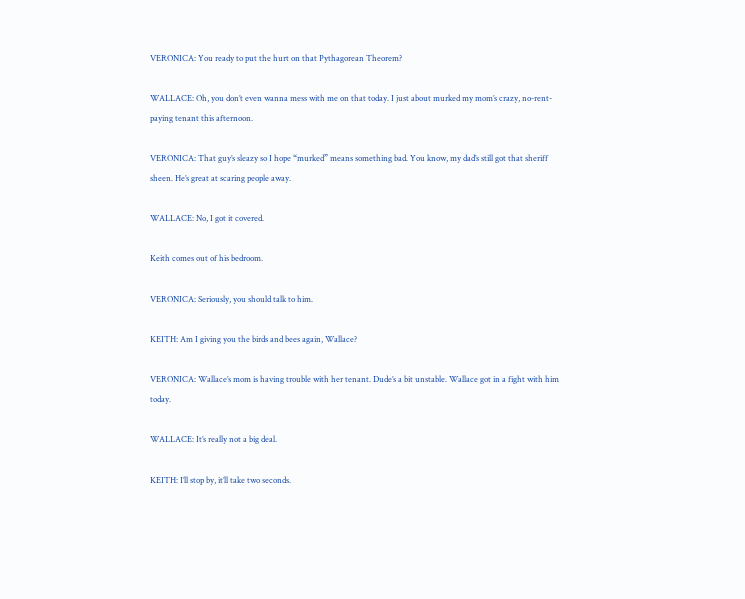VERONICA: You ready to put the hurt on that Pythagorean Theorem?

WALLACE: Oh, you don’t even wanna mess with me on that today. I just about murked my mom’s crazy, no-rent-paying tenant this afternoon.

VERONICA: That guy’s sleazy so I hope “murked” means something bad. You know, my dad’s still got that sheriff sheen. He’s great at scaring people away.

WALLACE: No, I got it covered.

Keith comes out of his bedroom.

VERONICA: Seriously, you should talk to him.

KEITH: Am I giving you the birds and bees again, Wallace?

VERONICA: Wallace’s mom is having trouble with her tenant. Dude’s a bit unstable. Wallace got in a fight with him today.

WALLACE: It’s really not a big deal.

KEITH: I’ll stop by, it’ll take two seconds.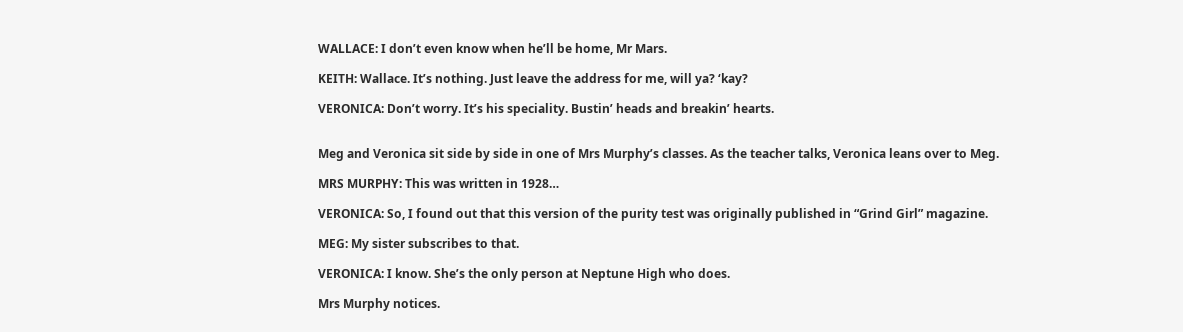WALLACE: I don’t even know when he’ll be home, Mr Mars.

KEITH: Wallace. It’s nothing. Just leave the address for me, will ya? ‘kay?

VERONICA: Don’t worry. It’s his speciality. Bustin’ heads and breakin’ hearts.


Meg and Veronica sit side by side in one of Mrs Murphy’s classes. As the teacher talks, Veronica leans over to Meg.

MRS MURPHY: This was written in 1928…

VERONICA: So, I found out that this version of the purity test was originally published in “Grind Girl” magazine.

MEG: My sister subscribes to that.

VERONICA: I know. She’s the only person at Neptune High who does.

Mrs Murphy notices.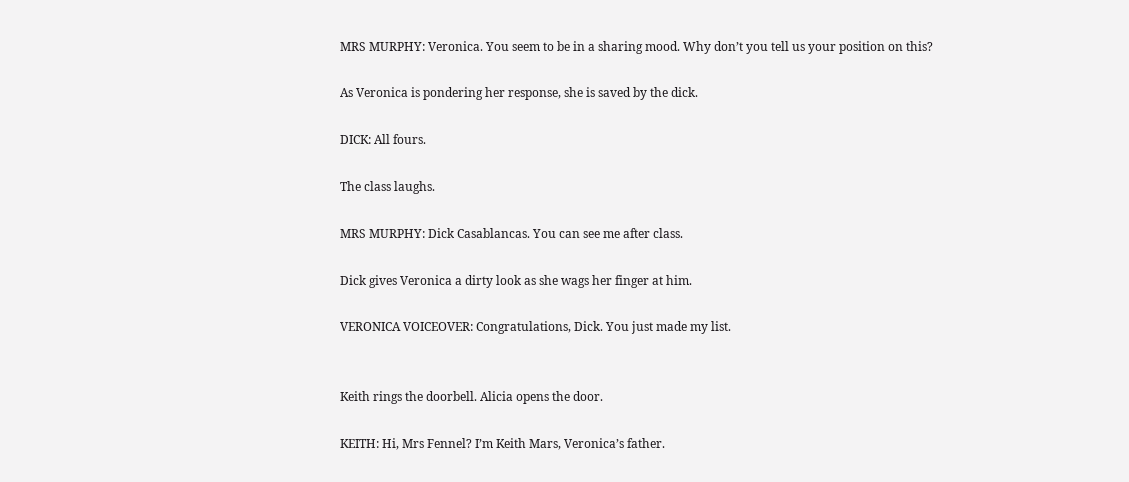MRS MURPHY: Veronica. You seem to be in a sharing mood. Why don’t you tell us your position on this?

As Veronica is pondering her response, she is saved by the dick.

DICK: All fours.

The class laughs.

MRS MURPHY: Dick Casablancas. You can see me after class.

Dick gives Veronica a dirty look as she wags her finger at him.

VERONICA VOICEOVER: Congratulations, Dick. You just made my list.


Keith rings the doorbell. Alicia opens the door.

KEITH: Hi, Mrs Fennel? I’m Keith Mars, Veronica’s father.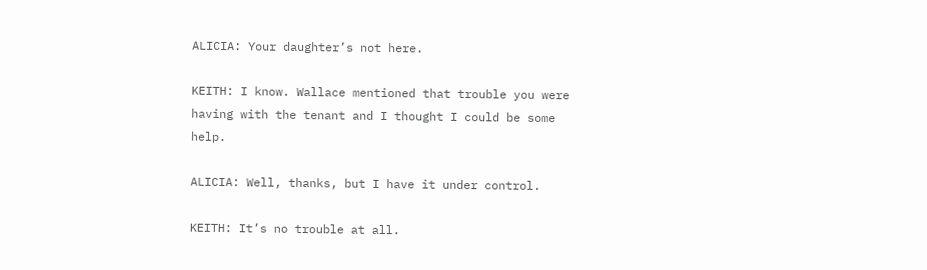ALICIA: Your daughter’s not here.

KEITH: I know. Wallace mentioned that trouble you were having with the tenant and I thought I could be some help.

ALICIA: Well, thanks, but I have it under control.

KEITH: It’s no trouble at all.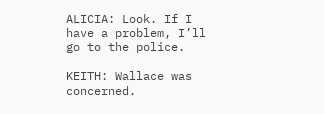ALICIA: Look. If I have a problem, I’ll go to the police.

KEITH: Wallace was concerned.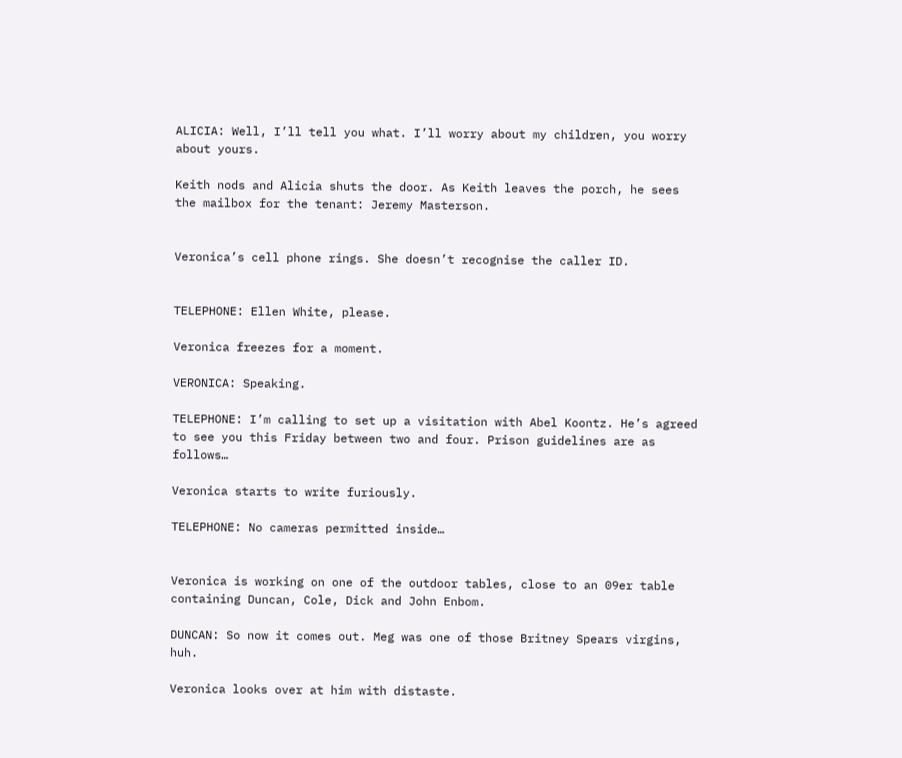ALICIA: Well, I’ll tell you what. I’ll worry about my children, you worry about yours.

Keith nods and Alicia shuts the door. As Keith leaves the porch, he sees the mailbox for the tenant: Jeremy Masterson.


Veronica’s cell phone rings. She doesn’t recognise the caller ID.


TELEPHONE: Ellen White, please.

Veronica freezes for a moment.

VERONICA: Speaking.

TELEPHONE: I’m calling to set up a visitation with Abel Koontz. He’s agreed to see you this Friday between two and four. Prison guidelines are as follows…

Veronica starts to write furiously.

TELEPHONE: No cameras permitted inside…


Veronica is working on one of the outdoor tables, close to an 09er table containing Duncan, Cole, Dick and John Enbom.

DUNCAN: So now it comes out. Meg was one of those Britney Spears virgins, huh.

Veronica looks over at him with distaste.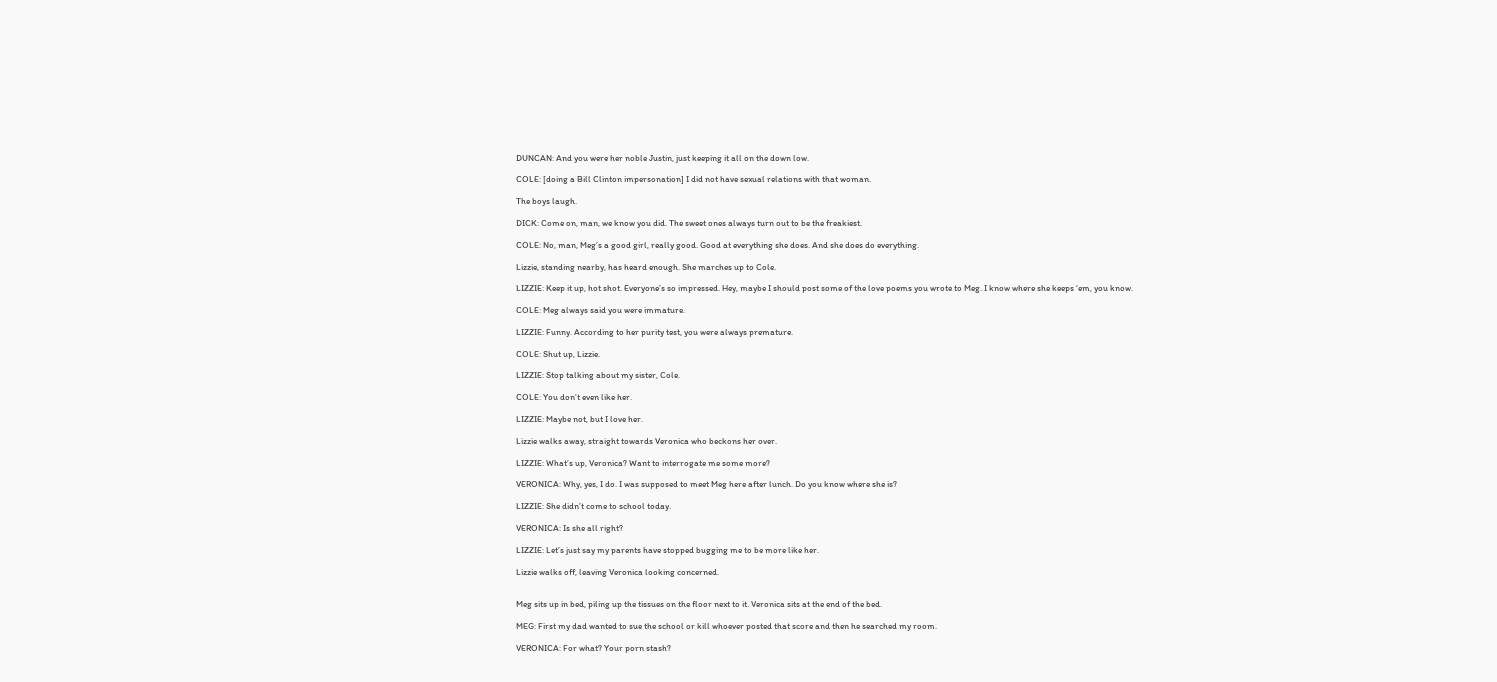DUNCAN: And you were her noble Justin, just keeping it all on the down low.

COLE: [doing a Bill Clinton impersonation] I did not have sexual relations with that woman.

The boys laugh.

DICK: Come on, man, we know you did. The sweet ones always turn out to be the freakiest.

COLE: No, man, Meg’s a good girl, really good. Good at everything she does. And she does do everything.

Lizzie, standing nearby, has heard enough. She marches up to Cole.

LIZZIE: Keep it up, hot shot. Everyone’s so impressed. Hey, maybe I should post some of the love poems you wrote to Meg. I know where she keeps ‘em, you know.

COLE: Meg always said you were immature.

LIZZIE: Funny. According to her purity test, you were always premature.

COLE: Shut up, Lizzie.

LIZZIE: Stop talking about my sister, Cole.

COLE: You don’t even like her.

LIZZIE: Maybe not, but I love her.

Lizzie walks away, straight towards Veronica who beckons her over.

LIZZIE: What’s up, Veronica? Want to interrogate me some more?

VERONICA: Why, yes, I do. I was supposed to meet Meg here after lunch. Do you know where she is?

LIZZIE: She didn’t come to school today.

VERONICA: Is she all right?

LIZZIE: Let’s just say my parents have stopped bugging me to be more like her.

Lizzie walks off, leaving Veronica looking concerned.


Meg sits up in bed, piling up the tissues on the floor next to it. Veronica sits at the end of the bed.

MEG: First my dad wanted to sue the school or kill whoever posted that score and then he searched my room.

VERONICA: For what? Your porn stash?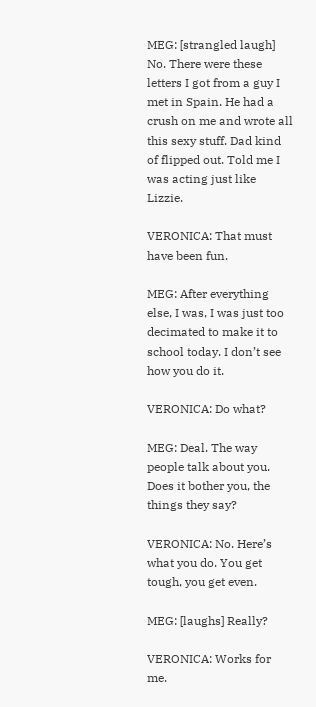MEG: [strangled laugh] No. There were these letters I got from a guy I met in Spain. He had a crush on me and wrote all this sexy stuff. Dad kind of flipped out. Told me I was acting just like Lizzie.

VERONICA: That must have been fun.

MEG: After everything else, I was, I was just too decimated to make it to school today. I don’t see how you do it.

VERONICA: Do what?

MEG: Deal. The way people talk about you. Does it bother you, the things they say?

VERONICA: No. Here’s what you do. You get tough, you get even.

MEG: [laughs] Really?

VERONICA: Works for me.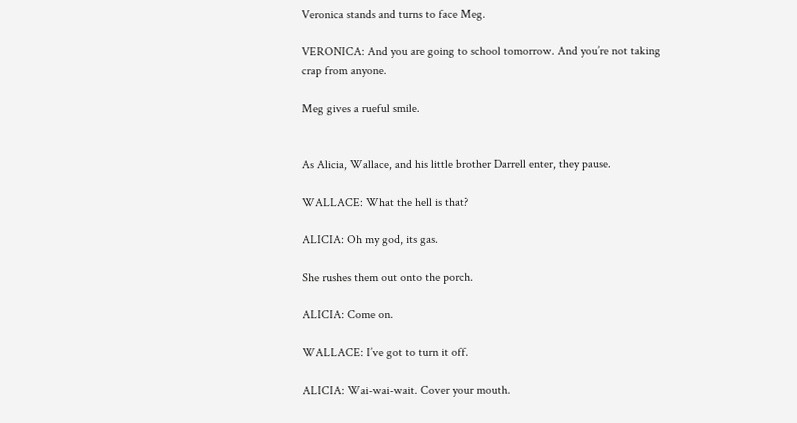Veronica stands and turns to face Meg.

VERONICA: And you are going to school tomorrow. And you’re not taking crap from anyone.

Meg gives a rueful smile.


As Alicia, Wallace, and his little brother Darrell enter, they pause.

WALLACE: What the hell is that?

ALICIA: Oh my god, its gas.

She rushes them out onto the porch.

ALICIA: Come on.

WALLACE: I’ve got to turn it off.

ALICIA: Wai-wai-wait. Cover your mouth.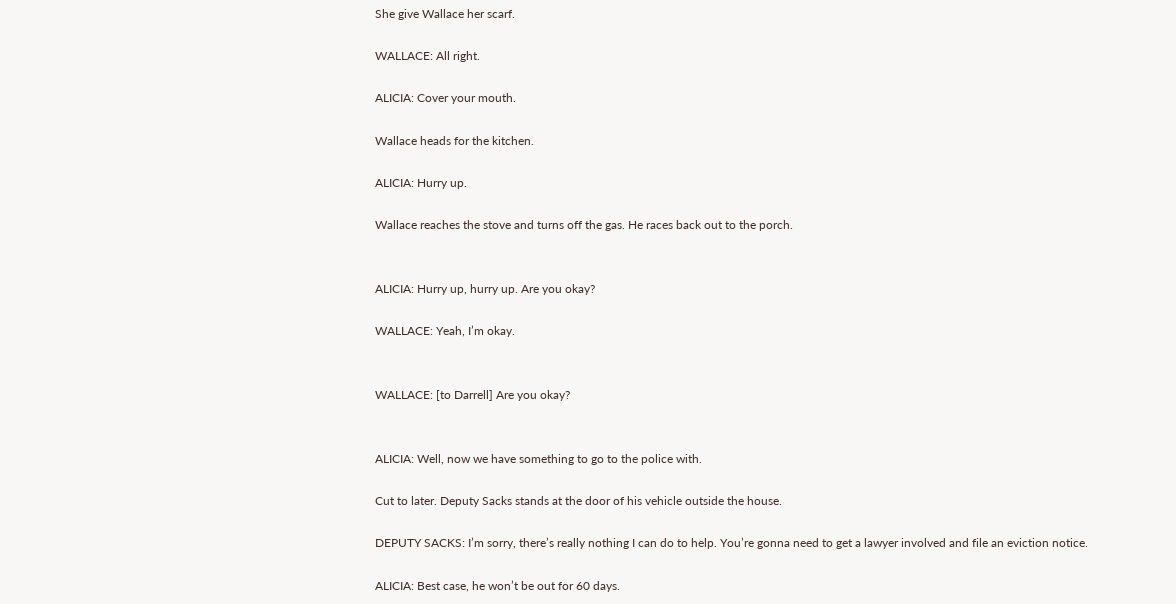She give Wallace her scarf.

WALLACE: All right.

ALICIA: Cover your mouth.

Wallace heads for the kitchen.

ALICIA: Hurry up.

Wallace reaches the stove and turns off the gas. He races back out to the porch.


ALICIA: Hurry up, hurry up. Are you okay?

WALLACE: Yeah, I’m okay.


WALLACE: [to Darrell] Are you okay?


ALICIA: Well, now we have something to go to the police with.

Cut to later. Deputy Sacks stands at the door of his vehicle outside the house.

DEPUTY SACKS: I’m sorry, there’s really nothing I can do to help. You’re gonna need to get a lawyer involved and file an eviction notice.

ALICIA: Best case, he won’t be out for 60 days.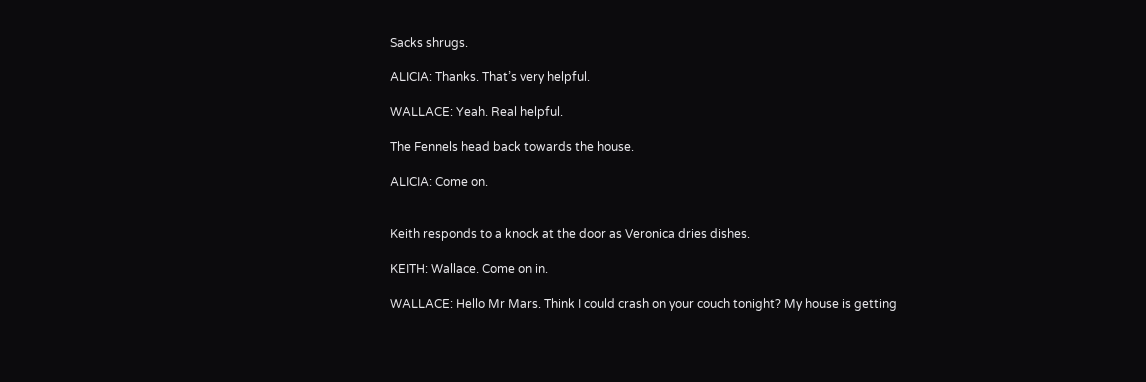Sacks shrugs.

ALICIA: Thanks. That’s very helpful.

WALLACE: Yeah. Real helpful.

The Fennels head back towards the house.

ALICIA: Come on.


Keith responds to a knock at the door as Veronica dries dishes.

KEITH: Wallace. Come on in.

WALLACE: Hello Mr Mars. Think I could crash on your couch tonight? My house is getting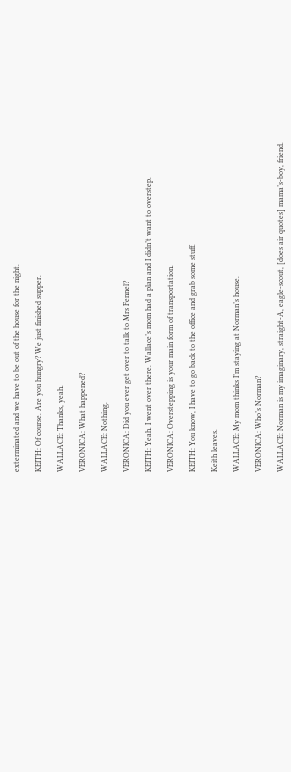exterminated and we have to be out of the house for the night.

KEITH: Of course. Are you hungry? We just finished supper.

WALLACE: Thanks, yeah.

VERONICA: What happened?

WALLACE: Nothing.

VERONICA: Did you ever get over to talk to Mrs Fennel?

KEITH: Yeah. I went over there. Wallace’s mom had a plan and I didn’t want to overstep.

VERONICA: Overstepping is your main form of transportation.

KEITH: You know, I have to go back to the office and grab some stuff.

Keith leaves.

WALLACE: My mom thinks I’m staying at Norman’s house.

VERONICA: Who’s Norman?

WALLACE: Norman is my imaginary, straight-A, eagle-scout, [does air quotes] mama’s-boy, friend.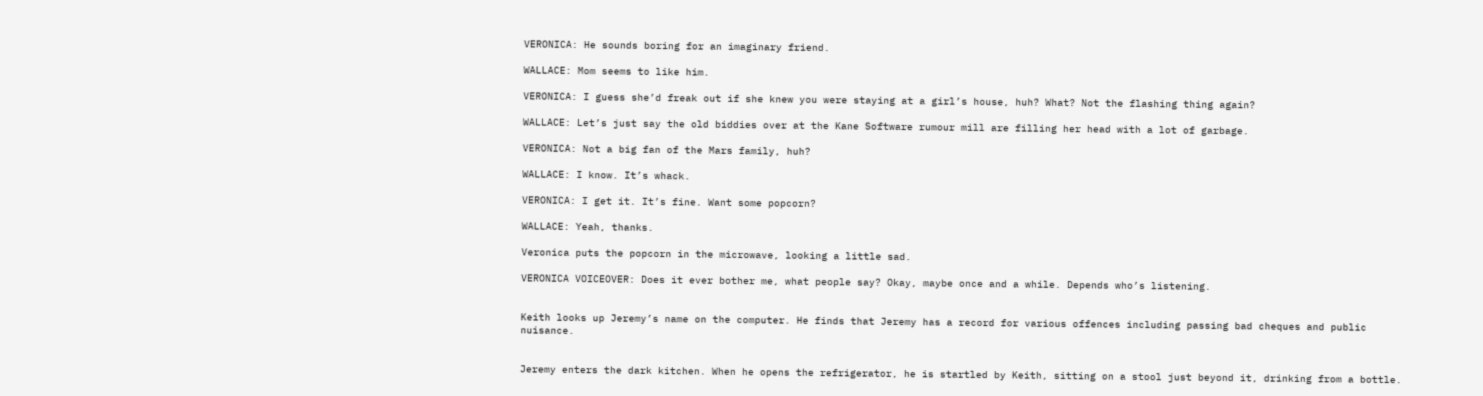VERONICA: He sounds boring for an imaginary friend.

WALLACE: Mom seems to like him.

VERONICA: I guess she’d freak out if she knew you were staying at a girl’s house, huh? What? Not the flashing thing again?

WALLACE: Let’s just say the old biddies over at the Kane Software rumour mill are filling her head with a lot of garbage.

VERONICA: Not a big fan of the Mars family, huh?

WALLACE: I know. It’s whack.

VERONICA: I get it. It’s fine. Want some popcorn?

WALLACE: Yeah, thanks.

Veronica puts the popcorn in the microwave, looking a little sad.

VERONICA VOICEOVER: Does it ever bother me, what people say? Okay, maybe once and a while. Depends who’s listening.


Keith looks up Jeremy’s name on the computer. He finds that Jeremy has a record for various offences including passing bad cheques and public nuisance.


Jeremy enters the dark kitchen. When he opens the refrigerator, he is startled by Keith, sitting on a stool just beyond it, drinking from a bottle.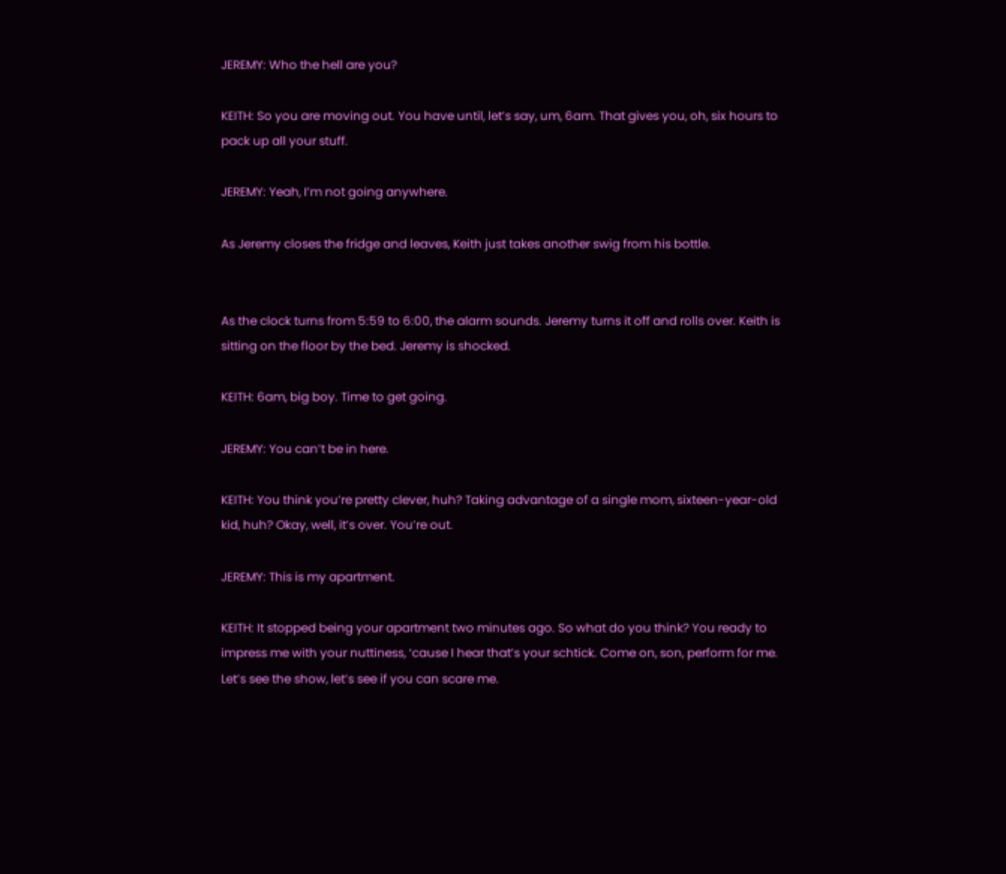JEREMY: Who the hell are you?

KEITH: So you are moving out. You have until, let’s say, um, 6am. That gives you, oh, six hours to pack up all your stuff.

JEREMY: Yeah, I’m not going anywhere.

As Jeremy closes the fridge and leaves, Keith just takes another swig from his bottle.


As the clock turns from 5:59 to 6:00, the alarm sounds. Jeremy turns it off and rolls over. Keith is sitting on the floor by the bed. Jeremy is shocked.

KEITH: 6am, big boy. Time to get going.

JEREMY: You can’t be in here.

KEITH: You think you’re pretty clever, huh? Taking advantage of a single mom, sixteen-year-old kid, huh? Okay, well, it’s over. You’re out.

JEREMY: This is my apartment.

KEITH: It stopped being your apartment two minutes ago. So what do you think? You ready to impress me with your nuttiness, ‘cause I hear that’s your schtick. Come on, son, perform for me. Let’s see the show, let’s see if you can scare me.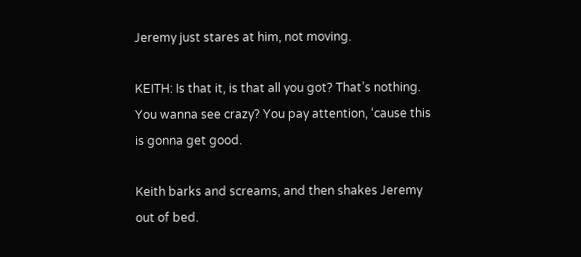Jeremy just stares at him, not moving.

KEITH: Is that it, is that all you got? That’s nothing. You wanna see crazy? You pay attention, ‘cause this is gonna get good.

Keith barks and screams, and then shakes Jeremy out of bed.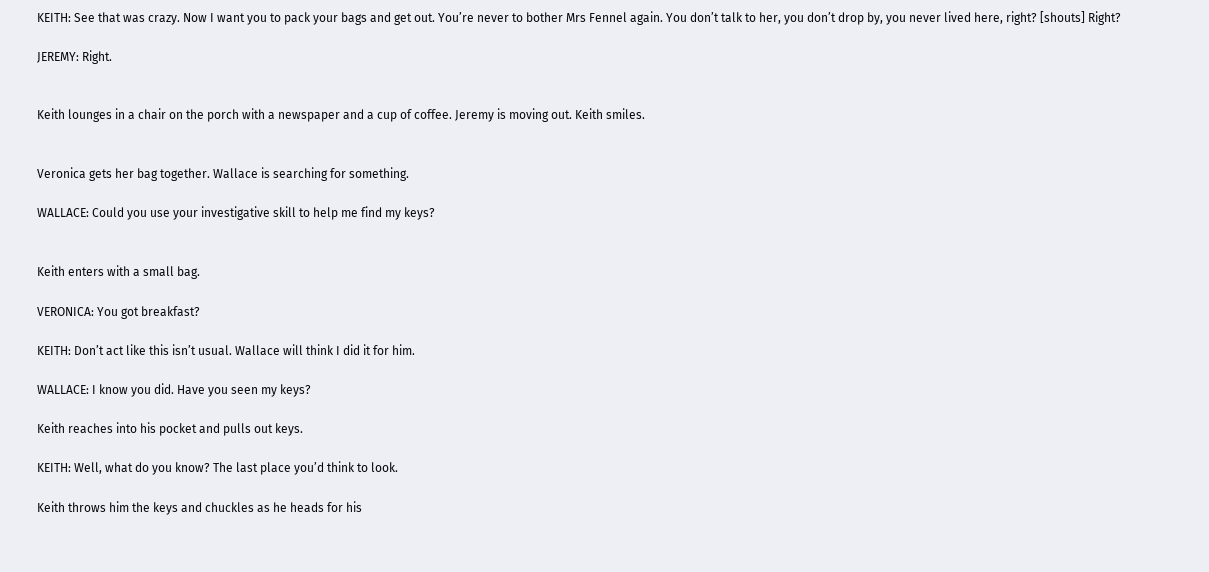KEITH: See that was crazy. Now I want you to pack your bags and get out. You’re never to bother Mrs Fennel again. You don’t talk to her, you don’t drop by, you never lived here, right? [shouts] Right?

JEREMY: Right.


Keith lounges in a chair on the porch with a newspaper and a cup of coffee. Jeremy is moving out. Keith smiles.


Veronica gets her bag together. Wallace is searching for something.

WALLACE: Could you use your investigative skill to help me find my keys?


Keith enters with a small bag.

VERONICA: You got breakfast?

KEITH: Don’t act like this isn’t usual. Wallace will think I did it for him.

WALLACE: I know you did. Have you seen my keys?

Keith reaches into his pocket and pulls out keys.

KEITH: Well, what do you know? The last place you’d think to look.

Keith throws him the keys and chuckles as he heads for his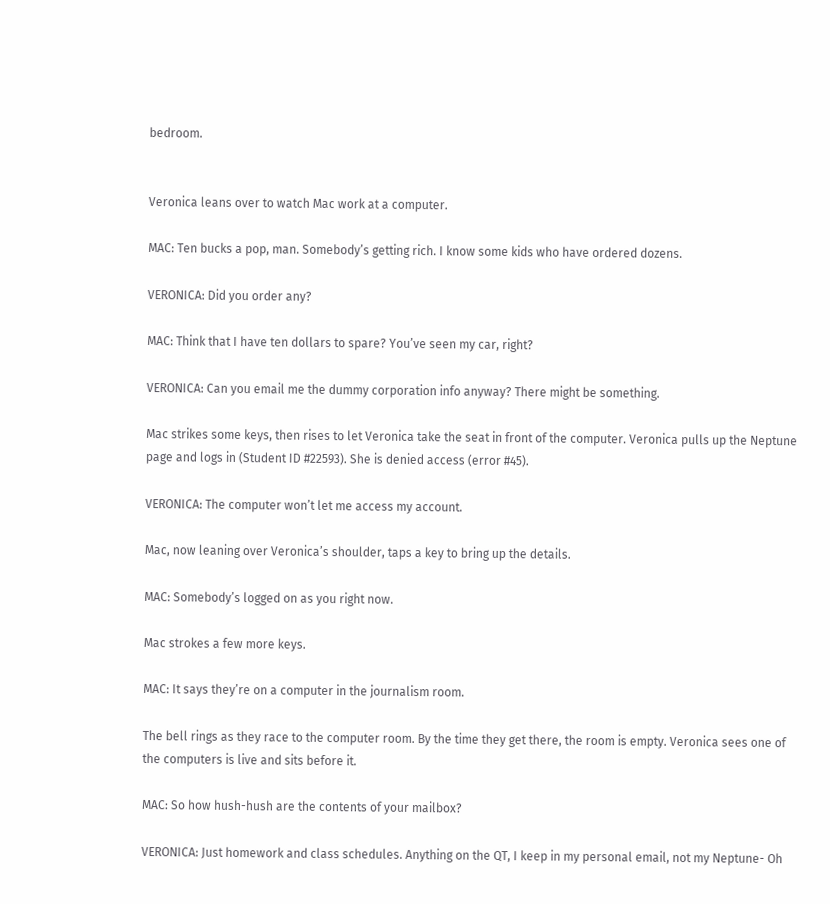bedroom.


Veronica leans over to watch Mac work at a computer.

MAC: Ten bucks a pop, man. Somebody’s getting rich. I know some kids who have ordered dozens.

VERONICA: Did you order any?

MAC: Think that I have ten dollars to spare? You’ve seen my car, right?

VERONICA: Can you email me the dummy corporation info anyway? There might be something.

Mac strikes some keys, then rises to let Veronica take the seat in front of the computer. Veronica pulls up the Neptune page and logs in (Student ID #22593). She is denied access (error #45).

VERONICA: The computer won’t let me access my account.

Mac, now leaning over Veronica’s shoulder, taps a key to bring up the details.

MAC: Somebody’s logged on as you right now.

Mac strokes a few more keys.

MAC: It says they’re on a computer in the journalism room.

The bell rings as they race to the computer room. By the time they get there, the room is empty. Veronica sees one of the computers is live and sits before it.

MAC: So how hush-hush are the contents of your mailbox?

VERONICA: Just homework and class schedules. Anything on the QT, I keep in my personal email, not my Neptune- Oh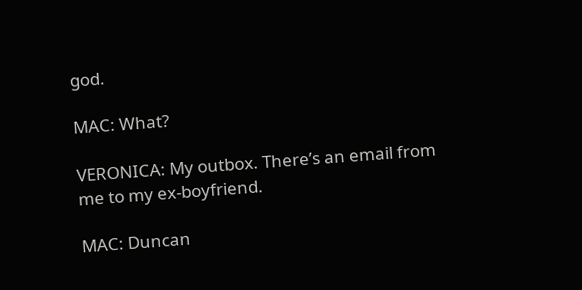god.

MAC: What?

VERONICA: My outbox. There’s an email from me to my ex-boyfriend.

MAC: Duncan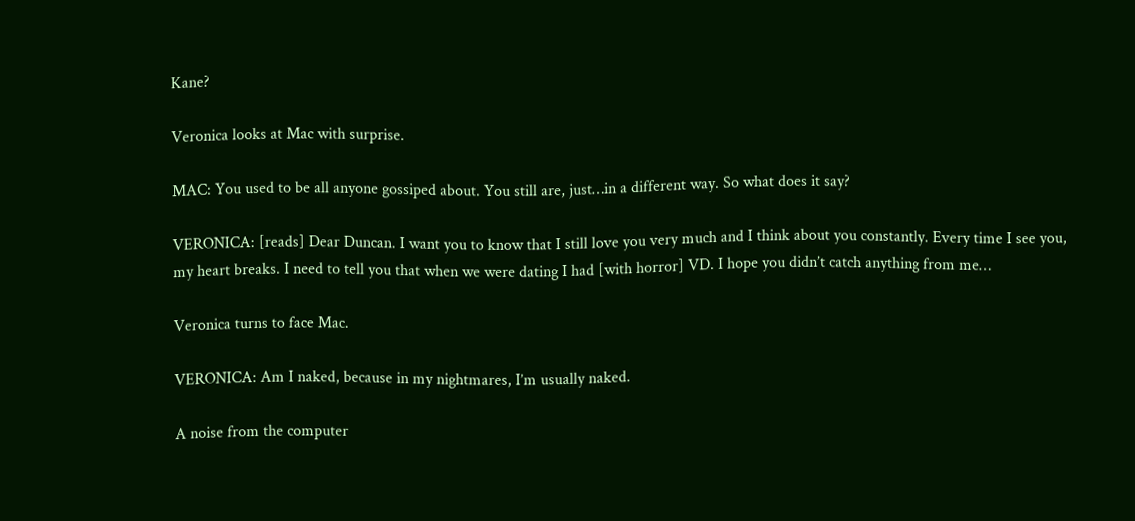Kane?

Veronica looks at Mac with surprise.

MAC: You used to be all anyone gossiped about. You still are, just…in a different way. So what does it say?

VERONICA: [reads] Dear Duncan. I want you to know that I still love you very much and I think about you constantly. Every time I see you, my heart breaks. I need to tell you that when we were dating I had [with horror] VD. I hope you didn’t catch anything from me…

Veronica turns to face Mac.

VERONICA: Am I naked, because in my nightmares, I’m usually naked.

A noise from the computer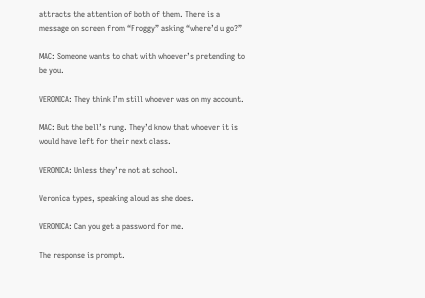attracts the attention of both of them. There is a message on screen from “Froggy” asking “where’d u go?”

MAC: Someone wants to chat with whoever’s pretending to be you.

VERONICA: They think I’m still whoever was on my account.

MAC: But the bell’s rung. They’d know that whoever it is would have left for their next class.

VERONICA: Unless they’re not at school.

Veronica types, speaking aloud as she does.

VERONICA: Can you get a password for me.

The response is prompt.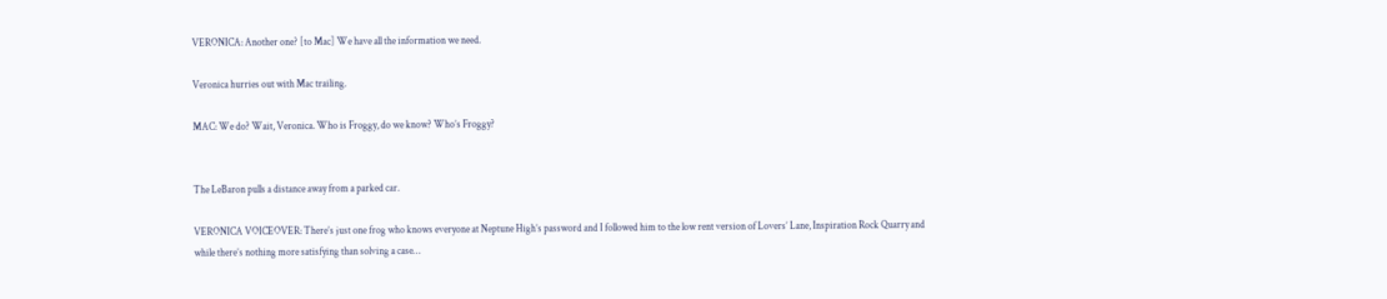VERONICA: Another one? [to Mac] We have all the information we need.

Veronica hurries out with Mac trailing.

MAC: We do? Wait, Veronica. Who is Froggy, do we know? Who’s Froggy?


The LeBaron pulls a distance away from a parked car.

VERONICA VOICEOVER: There’s just one frog who knows everyone at Neptune High’s password and I followed him to the low rent version of Lovers’ Lane, Inspiration Rock Quarry and while there’s nothing more satisfying than solving a case…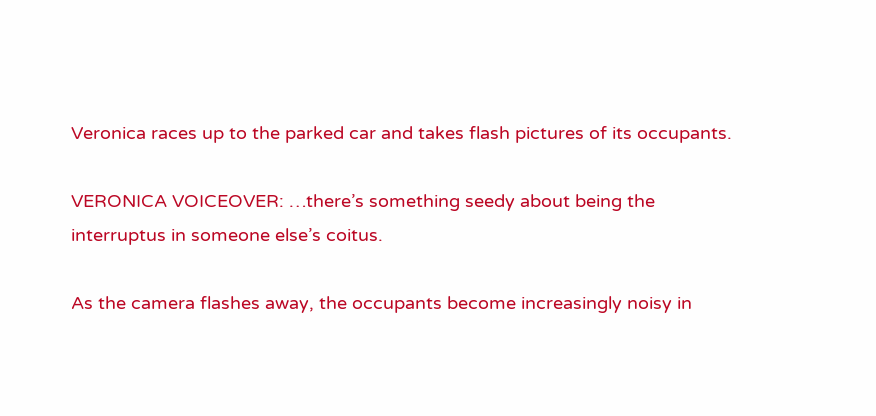Veronica races up to the parked car and takes flash pictures of its occupants.

VERONICA VOICEOVER: …there’s something seedy about being the interruptus in someone else’s coitus.

As the camera flashes away, the occupants become increasingly noisy in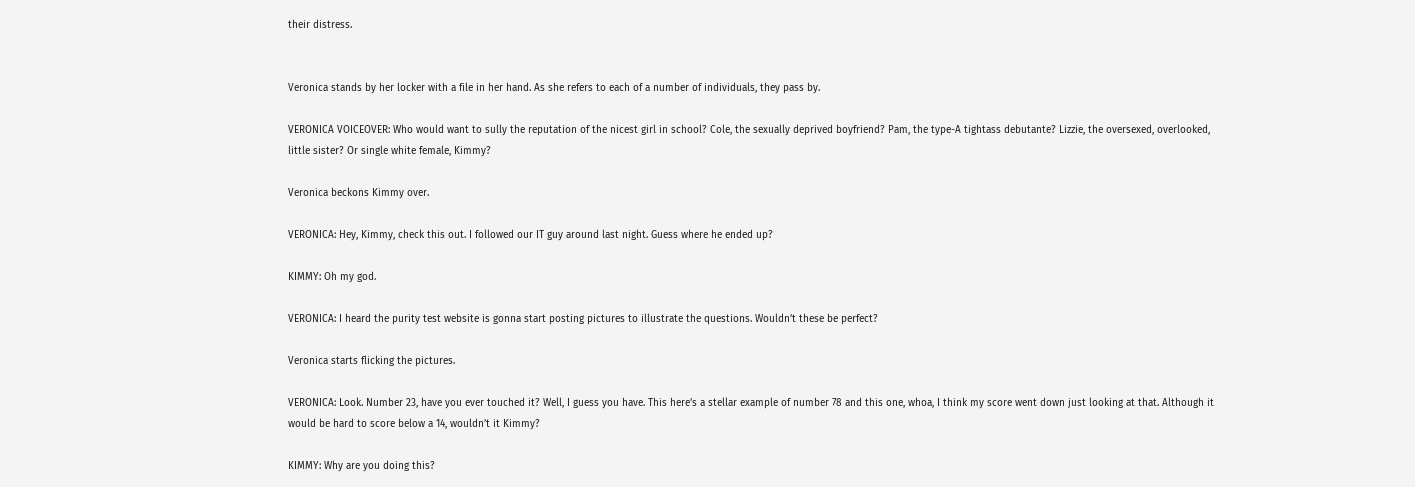their distress.


Veronica stands by her locker with a file in her hand. As she refers to each of a number of individuals, they pass by.

VERONICA VOICEOVER: Who would want to sully the reputation of the nicest girl in school? Cole, the sexually deprived boyfriend? Pam, the type-A tightass debutante? Lizzie, the oversexed, overlooked, little sister? Or single white female, Kimmy?

Veronica beckons Kimmy over.

VERONICA: Hey, Kimmy, check this out. I followed our IT guy around last night. Guess where he ended up?

KIMMY: Oh my god.

VERONICA: I heard the purity test website is gonna start posting pictures to illustrate the questions. Wouldn’t these be perfect?

Veronica starts flicking the pictures.

VERONICA: Look. Number 23, have you ever touched it? Well, I guess you have. This here’s a stellar example of number 78 and this one, whoa, I think my score went down just looking at that. Although it would be hard to score below a 14, wouldn’t it Kimmy?

KIMMY: Why are you doing this?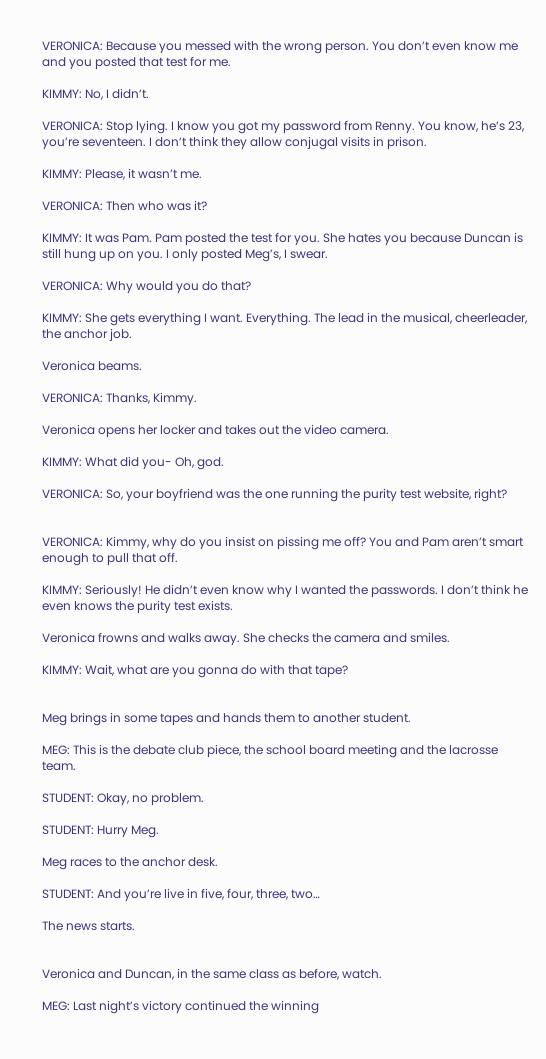VERONICA: Because you messed with the wrong person. You don’t even know me and you posted that test for me.

KIMMY: No, I didn’t.

VERONICA: Stop lying. I know you got my password from Renny. You know, he’s 23, you’re seventeen. I don’t think they allow conjugal visits in prison.

KIMMY: Please, it wasn’t me.

VERONICA: Then who was it?

KIMMY: It was Pam. Pam posted the test for you. She hates you because Duncan is still hung up on you. I only posted Meg’s, I swear.

VERONICA: Why would you do that?

KIMMY: She gets everything I want. Everything. The lead in the musical, cheerleader, the anchor job.

Veronica beams.

VERONICA: Thanks, Kimmy.

Veronica opens her locker and takes out the video camera.

KIMMY: What did you- Oh, god.

VERONICA: So, your boyfriend was the one running the purity test website, right?


VERONICA: Kimmy, why do you insist on pissing me off? You and Pam aren’t smart enough to pull that off.

KIMMY: Seriously! He didn’t even know why I wanted the passwords. I don’t think he even knows the purity test exists.

Veronica frowns and walks away. She checks the camera and smiles.

KIMMY: Wait, what are you gonna do with that tape?


Meg brings in some tapes and hands them to another student.

MEG: This is the debate club piece, the school board meeting and the lacrosse team.

STUDENT: Okay, no problem.

STUDENT: Hurry Meg.

Meg races to the anchor desk.

STUDENT: And you’re live in five, four, three, two…

The news starts.


Veronica and Duncan, in the same class as before, watch.

MEG: Last night’s victory continued the winning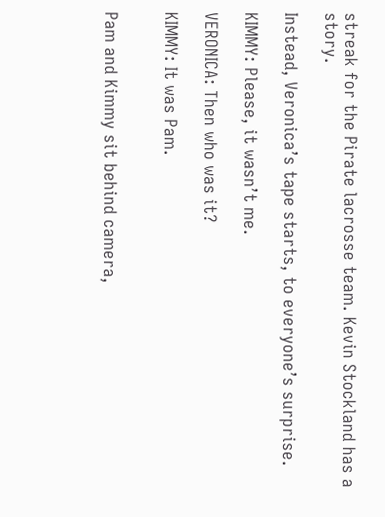streak for the Pirate lacrosse team. Kevin Stockland has a story.

Instead, Veronica’s tape starts, to everyone’s surprise.

KIMMY: Please, it wasn’t me.

VERONICA: Then who was it?

KIMMY: It was Pam.


Pam and Kimmy sit behind camera,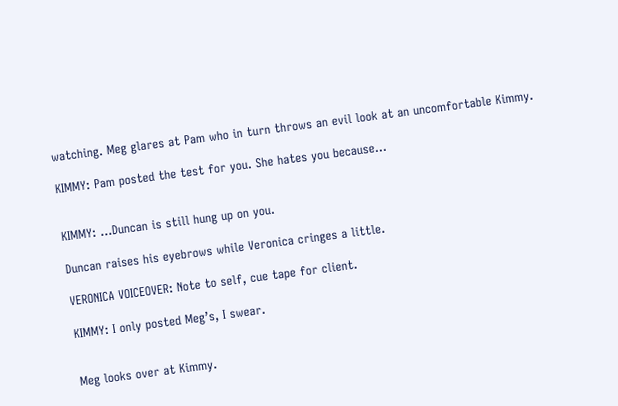watching. Meg glares at Pam who in turn throws an evil look at an uncomfortable Kimmy.

KIMMY: Pam posted the test for you. She hates you because…


KIMMY: …Duncan is still hung up on you.

Duncan raises his eyebrows while Veronica cringes a little.

VERONICA VOICEOVER: Note to self, cue tape for client.

KIMMY: I only posted Meg’s, I swear.


Meg looks over at Kimmy.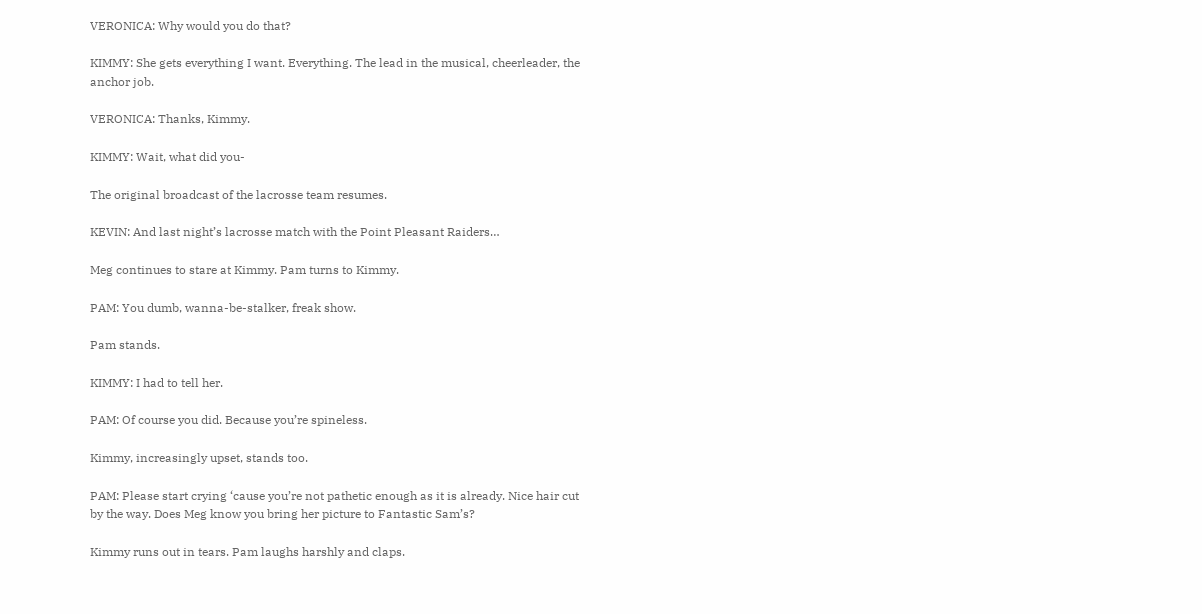VERONICA: Why would you do that?

KIMMY: She gets everything I want. Everything. The lead in the musical, cheerleader, the anchor job.

VERONICA: Thanks, Kimmy.

KIMMY: Wait, what did you-

The original broadcast of the lacrosse team resumes.

KEVIN: And last night’s lacrosse match with the Point Pleasant Raiders…

Meg continues to stare at Kimmy. Pam turns to Kimmy.

PAM: You dumb, wanna-be-stalker, freak show.

Pam stands.

KIMMY: I had to tell her.

PAM: Of course you did. Because you’re spineless.

Kimmy, increasingly upset, stands too.

PAM: Please start crying ‘cause you’re not pathetic enough as it is already. Nice hair cut by the way. Does Meg know you bring her picture to Fantastic Sam’s?

Kimmy runs out in tears. Pam laughs harshly and claps.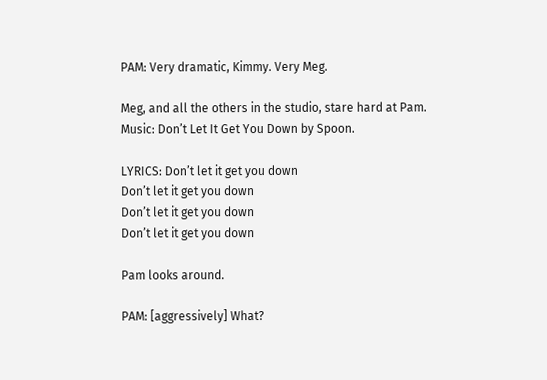PAM: Very dramatic, Kimmy. Very Meg.

Meg, and all the others in the studio, stare hard at Pam. Music: Don’t Let It Get You Down by Spoon.

LYRICS: Don’t let it get you down
Don’t let it get you down
Don’t let it get you down
Don’t let it get you down

Pam looks around.

PAM: [aggressively] What?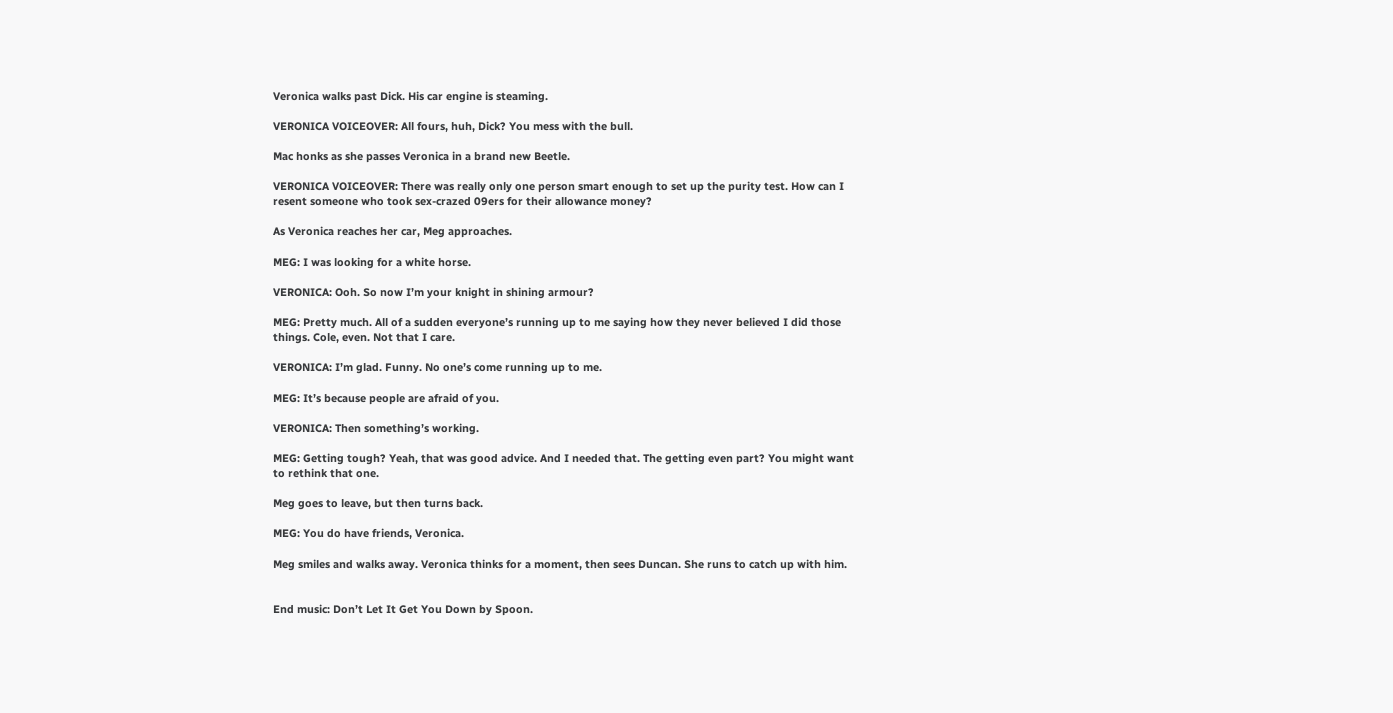Veronica walks past Dick. His car engine is steaming.

VERONICA VOICEOVER: All fours, huh, Dick? You mess with the bull.

Mac honks as she passes Veronica in a brand new Beetle.

VERONICA VOICEOVER: There was really only one person smart enough to set up the purity test. How can I resent someone who took sex-crazed 09ers for their allowance money?

As Veronica reaches her car, Meg approaches.

MEG: I was looking for a white horse.

VERONICA: Ooh. So now I’m your knight in shining armour?

MEG: Pretty much. All of a sudden everyone’s running up to me saying how they never believed I did those things. Cole, even. Not that I care.

VERONICA: I’m glad. Funny. No one’s come running up to me.

MEG: It’s because people are afraid of you.

VERONICA: Then something’s working.

MEG: Getting tough? Yeah, that was good advice. And I needed that. The getting even part? You might want to rethink that one.

Meg goes to leave, but then turns back.

MEG: You do have friends, Veronica.

Meg smiles and walks away. Veronica thinks for a moment, then sees Duncan. She runs to catch up with him.


End music: Don’t Let It Get You Down by Spoon.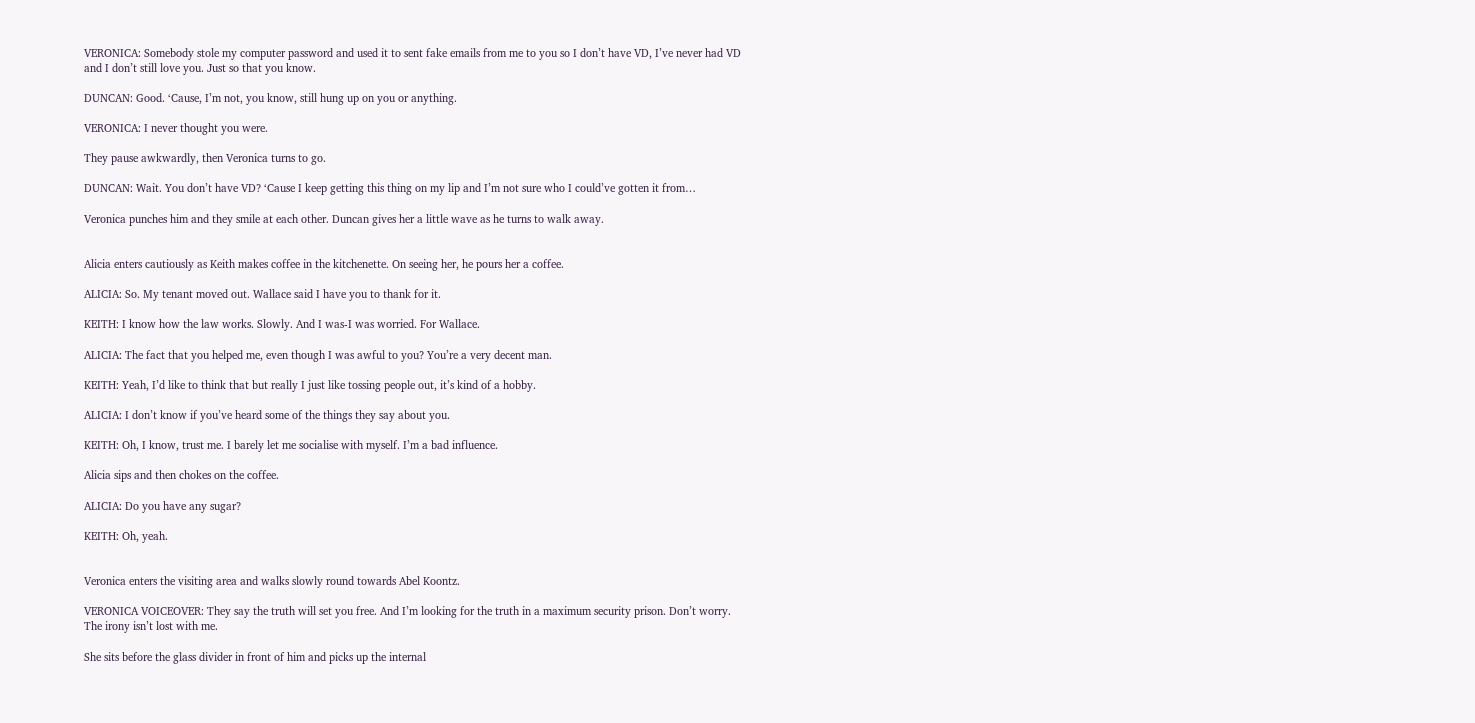VERONICA: Somebody stole my computer password and used it to sent fake emails from me to you so I don’t have VD, I’ve never had VD and I don’t still love you. Just so that you know.

DUNCAN: Good. ‘Cause, I’m not, you know, still hung up on you or anything.

VERONICA: I never thought you were.

They pause awkwardly, then Veronica turns to go.

DUNCAN: Wait. You don’t have VD? ‘Cause I keep getting this thing on my lip and I’m not sure who I could’ve gotten it from…

Veronica punches him and they smile at each other. Duncan gives her a little wave as he turns to walk away.


Alicia enters cautiously as Keith makes coffee in the kitchenette. On seeing her, he pours her a coffee.

ALICIA: So. My tenant moved out. Wallace said I have you to thank for it.

KEITH: I know how the law works. Slowly. And I was-I was worried. For Wallace.

ALICIA: The fact that you helped me, even though I was awful to you? You’re a very decent man.

KEITH: Yeah, I’d like to think that but really I just like tossing people out, it’s kind of a hobby.

ALICIA: I don’t know if you’ve heard some of the things they say about you.

KEITH: Oh, I know, trust me. I barely let me socialise with myself. I’m a bad influence.

Alicia sips and then chokes on the coffee.

ALICIA: Do you have any sugar?

KEITH: Oh, yeah.


Veronica enters the visiting area and walks slowly round towards Abel Koontz.

VERONICA VOICEOVER: They say the truth will set you free. And I’m looking for the truth in a maximum security prison. Don’t worry. The irony isn’t lost with me.

She sits before the glass divider in front of him and picks up the internal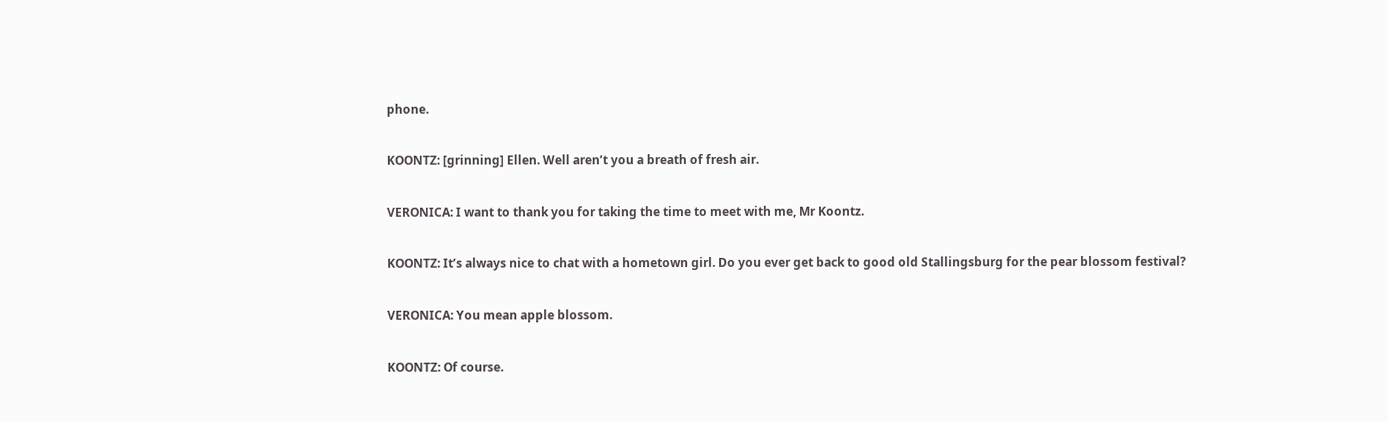phone.

KOONTZ: [grinning] Ellen. Well aren’t you a breath of fresh air.

VERONICA: I want to thank you for taking the time to meet with me, Mr Koontz.

KOONTZ: It’s always nice to chat with a hometown girl. Do you ever get back to good old Stallingsburg for the pear blossom festival?

VERONICA: You mean apple blossom.

KOONTZ: Of course.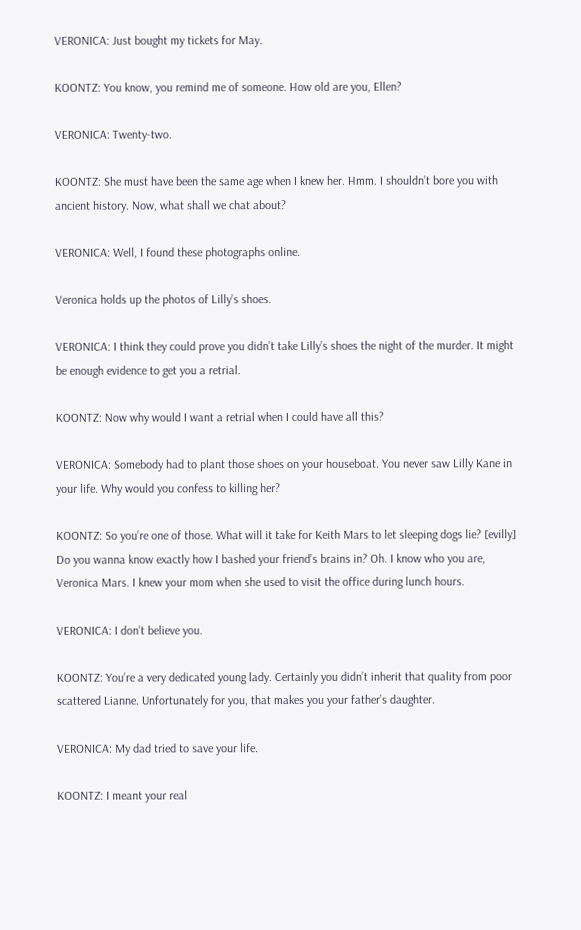VERONICA: Just bought my tickets for May.

KOONTZ: You know, you remind me of someone. How old are you, Ellen?

VERONICA: Twenty-two.

KOONTZ: She must have been the same age when I knew her. Hmm. I shouldn’t bore you with ancient history. Now, what shall we chat about?

VERONICA: Well, I found these photographs online.

Veronica holds up the photos of Lilly’s shoes.

VERONICA: I think they could prove you didn’t take Lilly’s shoes the night of the murder. It might be enough evidence to get you a retrial.

KOONTZ: Now why would I want a retrial when I could have all this?

VERONICA: Somebody had to plant those shoes on your houseboat. You never saw Lilly Kane in your life. Why would you confess to killing her?

KOONTZ: So you’re one of those. What will it take for Keith Mars to let sleeping dogs lie? [evilly] Do you wanna know exactly how I bashed your friend’s brains in? Oh. I know who you are, Veronica Mars. I knew your mom when she used to visit the office during lunch hours.

VERONICA: I don’t believe you.

KOONTZ: You’re a very dedicated young lady. Certainly you didn’t inherit that quality from poor scattered Lianne. Unfortunately for you, that makes you your father’s daughter.

VERONICA: My dad tried to save your life.

KOONTZ: I meant your real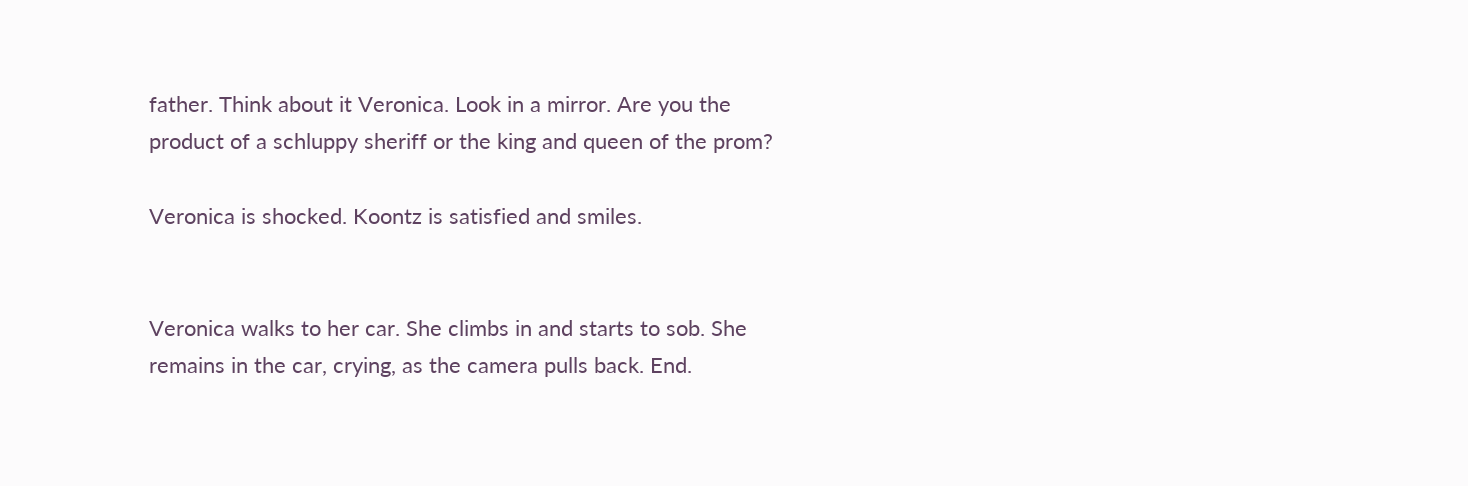father. Think about it Veronica. Look in a mirror. Are you the product of a schluppy sheriff or the king and queen of the prom?

Veronica is shocked. Koontz is satisfied and smiles.


Veronica walks to her car. She climbs in and starts to sob. She remains in the car, crying, as the camera pulls back. End.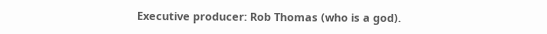Executive producer: Rob Thomas (who is a god).